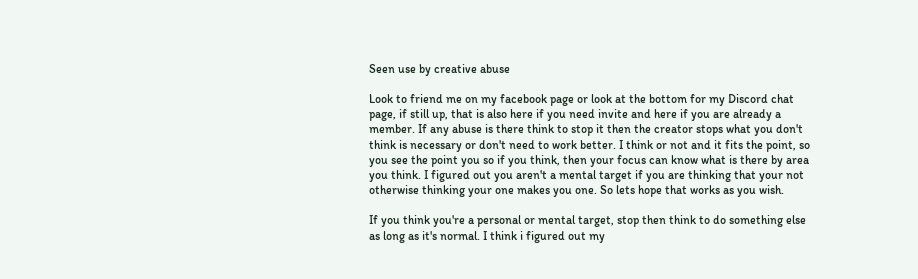Seen use by creative abuse

Look to friend me on my facebook page or look at the bottom for my Discord chat page, if still up, that is also here if you need invite and here if you are already a member. If any abuse is there think to stop it then the creator stops what you don't think is necessary or don't need to work better. I think or not and it fits the point, so you see the point you so if you think, then your focus can know what is there by area you think. I figured out you aren't a mental target if you are thinking that your not otherwise thinking your one makes you one. So lets hope that works as you wish.

If you think you're a personal or mental target, stop then think to do something else as long as it's normal. I think i figured out my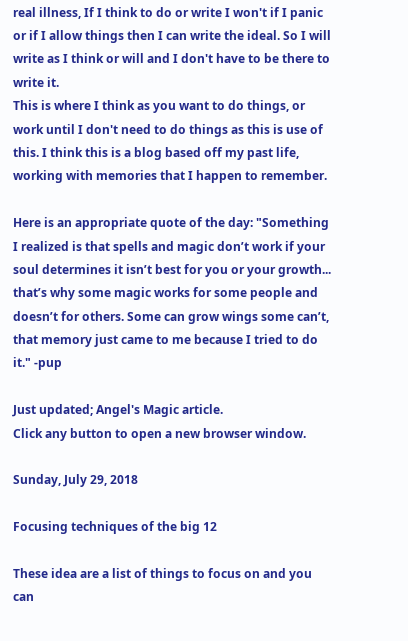real illness, If I think to do or write I won't if I panic or if I allow things then I can write the ideal. So I will write as I think or will and I don't have to be there to write it.
This is where I think as you want to do things, or work until I don't need to do things as this is use of this. I think this is a blog based off my past life, working with memories that I happen to remember.

Here is an appropriate quote of the day: "Something I realized is that spells and magic don’t work if your soul determines it isn’t best for you or your growth... that’s why some magic works for some people and doesn’t for others. Some can grow wings some can’t, that memory just came to me because I tried to do it." -pup

Just updated; Angel's Magic article.
Click any button to open a new browser window.

Sunday, July 29, 2018

Focusing techniques of the big 12

These idea are a list of things to focus on and you can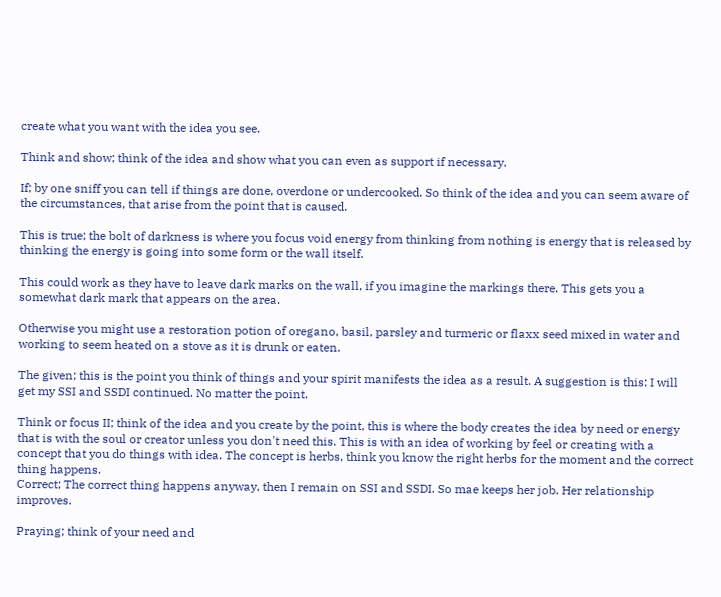create what you want with the idea you see.

Think and show; think of the idea and show what you can even as support if necessary.

If; by one sniff you can tell if things are done, overdone or undercooked. So think of the idea and you can seem aware of the circumstances, that arise from the point that is caused.

This is true; the bolt of darkness is where you focus void energy from thinking from nothing is energy that is released by thinking the energy is going into some form or the wall itself.

This could work as they have to leave dark marks on the wall, if you imagine the markings there. This gets you a somewhat dark mark that appears on the area.

Otherwise you might use a restoration potion of oregano, basil, parsley and turmeric or flaxx seed mixed in water and working to seem heated on a stove as it is drunk or eaten.

The given; this is the point you think of things and your spirit manifests the idea as a result. A suggestion is this: I will get my SSI and SSDI continued. No matter the point.

Think or focus II; think of the idea and you create by the point, this is where the body creates the idea by need or energy that is with the soul or creator unless you don't need this. This is with an idea of working by feel or creating with a concept that you do things with idea. The concept is herbs, think you know the right herbs for the moment and the correct thing happens.
Correct; The correct thing happens anyway, then I remain on SSI and SSDI. So mae keeps her job. Her relationship improves.

Praying; think of your need and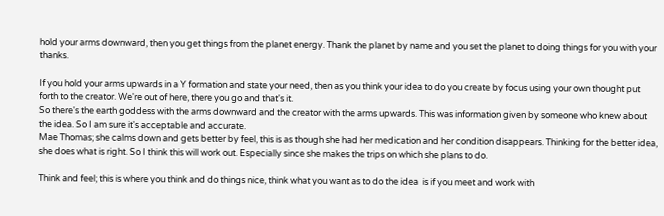hold your arms downward, then you get things from the planet energy. Thank the planet by name and you set the planet to doing things for you with your thanks.

If you hold your arms upwards in a Y formation and state your need, then as you think your idea to do you create by focus using your own thought put forth to the creator. We're out of here, there you go and that's it.
So there's the earth goddess with the arms downward and the creator with the arms upwards. This was information given by someone who knew about the idea. So I am sure it's acceptable and accurate.
Mae Thomas; she calms down and gets better by feel, this is as though she had her medication and her condition disappears. Thinking for the better idea, she does what is right. So I think this will work out. Especially since she makes the trips on which she plans to do.

Think and feel; this is where you think and do things nice, think what you want as to do the idea  is if you meet and work with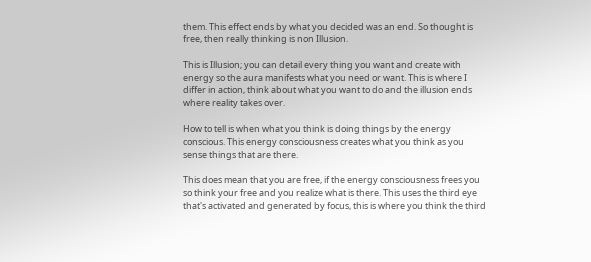them. This effect ends by what you decided was an end. So thought is free, then really thinking is non Illusion.

This is Illusion; you can detail every thing you want and create with energy so the aura manifests what you need or want. This is where I differ in action, think about what you want to do and the illusion ends where reality takes over.

How to tell is when what you think is doing things by the energy conscious. This energy consciousness creates what you think as you sense things that are there.

This does mean that you are free, if the energy consciousness frees you so think your free and you realize what is there. This uses the third eye that's activated and generated by focus, this is where you think the third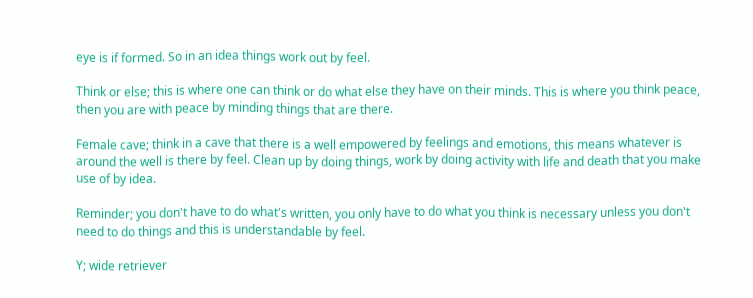eye is if formed. So in an idea things work out by feel.

Think or else; this is where one can think or do what else they have on their minds. This is where you think peace, then you are with peace by minding things that are there.

Female cave; think in a cave that there is a well empowered by feelings and emotions, this means whatever is around the well is there by feel. Clean up by doing things, work by doing activity with life and death that you make use of by idea.

Reminder; you don't have to do what's written, you only have to do what you think is necessary unless you don't need to do things and this is understandable by feel.

Y; wide retriever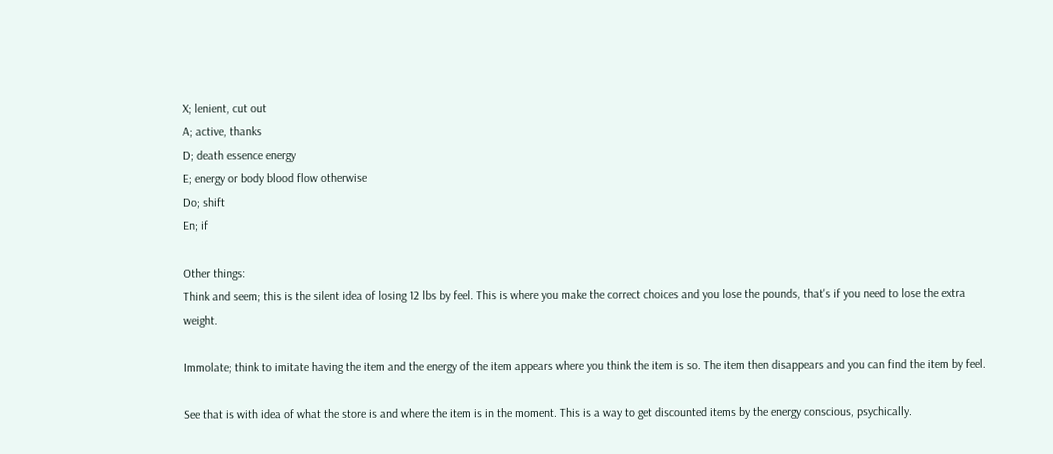X; lenient, cut out
A; active, thanks
D; death essence energy
E; energy or body blood flow otherwise
Do; shift
En; if

Other things:
Think and seem; this is the silent idea of losing 12 lbs by feel. This is where you make the correct choices and you lose the pounds, that's if you need to lose the extra weight.

Immolate; think to imitate having the item and the energy of the item appears where you think the item is so. The item then disappears and you can find the item by feel.

See that is with idea of what the store is and where the item is in the moment. This is a way to get discounted items by the energy conscious, psychically.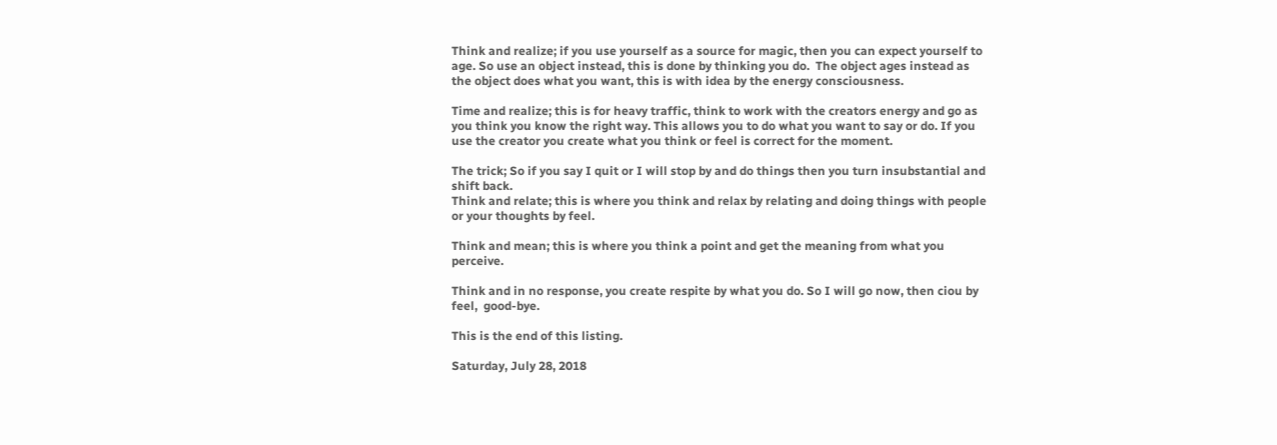Think and realize; if you use yourself as a source for magic, then you can expect yourself to age. So use an object instead, this is done by thinking you do.  The object ages instead as the object does what you want, this is with idea by the energy consciousness.

Time and realize; this is for heavy traffic, think to work with the creators energy and go as you think you know the right way. This allows you to do what you want to say or do. If you use the creator you create what you think or feel is correct for the moment.

The trick; So if you say I quit or I will stop by and do things then you turn insubstantial and shift back.
Think and relate; this is where you think and relax by relating and doing things with people or your thoughts by feel.

Think and mean; this is where you think a point and get the meaning from what you perceive.

Think and in no response, you create respite by what you do. So I will go now, then ciou by feel,  good-bye.

This is the end of this listing.

Saturday, July 28, 2018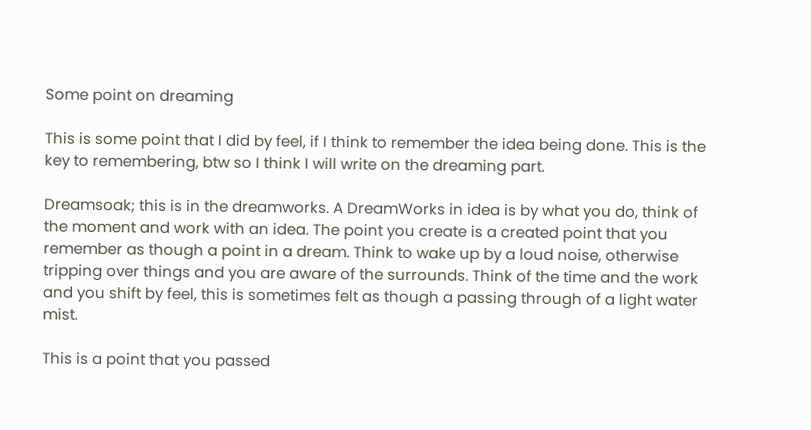Some point on dreaming

This is some point that I did by feel, if I think to remember the idea being done. This is the key to remembering, btw so I think I will write on the dreaming part.

Dreamsoak; this is in the dreamworks. A DreamWorks in idea is by what you do, think of the moment and work with an idea. The point you create is a created point that you remember as though a point in a dream. Think to wake up by a loud noise, otherwise tripping over things and you are aware of the surrounds. Think of the time and the work and you shift by feel, this is sometimes felt as though a passing through of a light water mist.

This is a point that you passed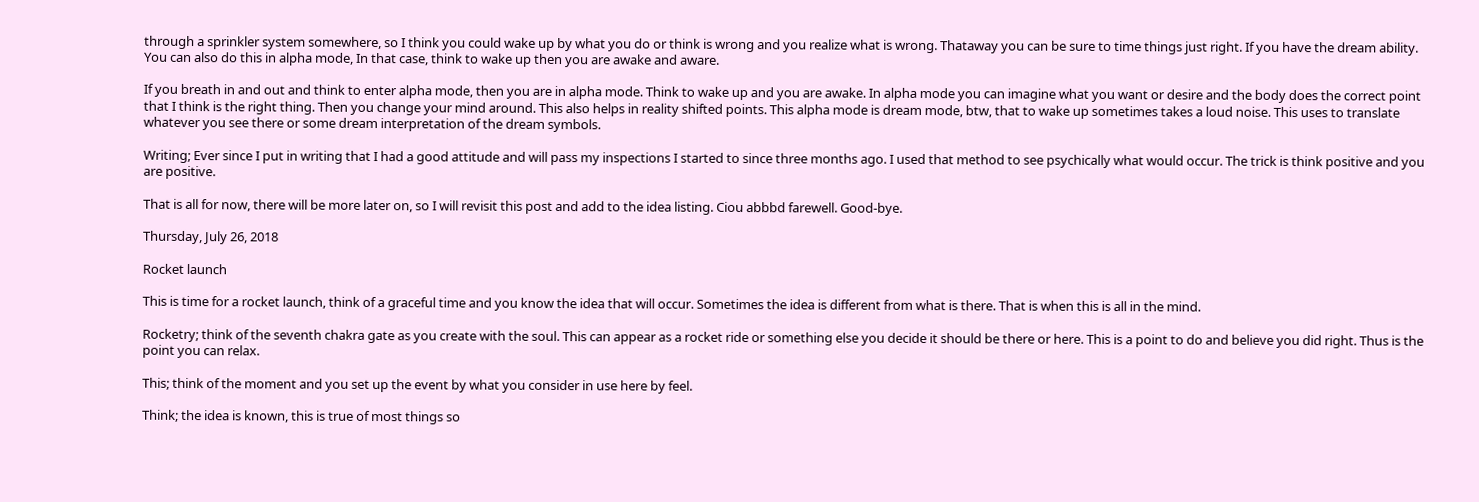through a sprinkler system somewhere, so I think you could wake up by what you do or think is wrong and you realize what is wrong. Thataway you can be sure to time things just right. If you have the dream ability. You can also do this in alpha mode, In that case, think to wake up then you are awake and aware.

If you breath in and out and think to enter alpha mode, then you are in alpha mode. Think to wake up and you are awake. In alpha mode you can imagine what you want or desire and the body does the correct point that I think is the right thing. Then you change your mind around. This also helps in reality shifted points. This alpha mode is dream mode, btw, that to wake up sometimes takes a loud noise. This uses to translate whatever you see there or some dream interpretation of the dream symbols.

Writing; Ever since I put in writing that I had a good attitude and will pass my inspections I started to since three months ago. I used that method to see psychically what would occur. The trick is think positive and you are positive.

That is all for now, there will be more later on, so I will revisit this post and add to the idea listing. Ciou abbbd farewell. Good-bye.

Thursday, July 26, 2018

Rocket launch

This is time for a rocket launch, think of a graceful time and you know the idea that will occur. Sometimes the idea is different from what is there. That is when this is all in the mind.

Rocketry; think of the seventh chakra gate as you create with the soul. This can appear as a rocket ride or something else you decide it should be there or here. This is a point to do and believe you did right. Thus is the point you can relax.

This; think of the moment and you set up the event by what you consider in use here by feel.

Think; the idea is known, this is true of most things so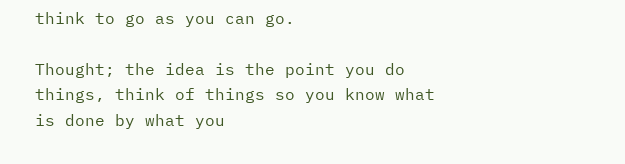think to go as you can go.

Thought; the idea is the point you do things, think of things so you know what is done by what you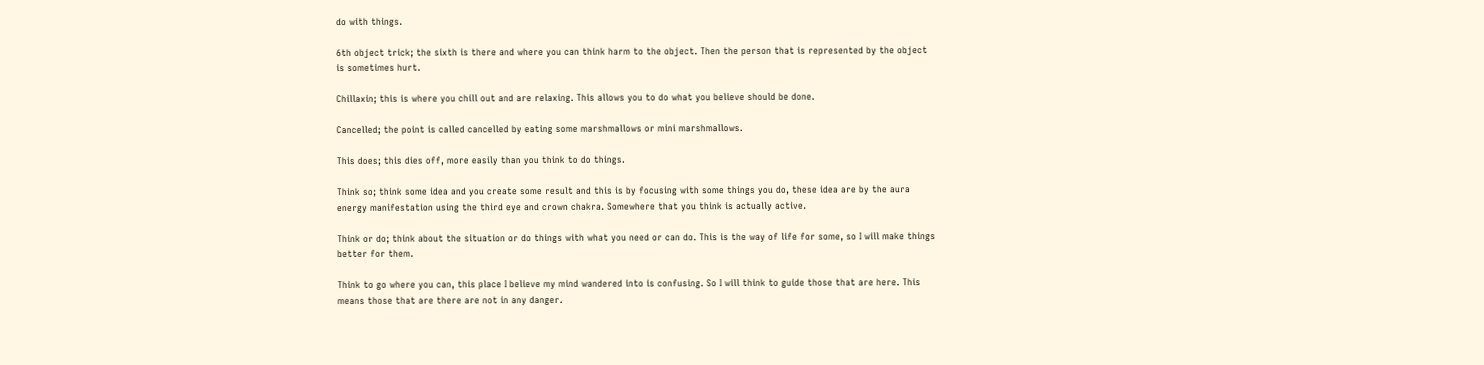do with things.

6th object trick; the sixth is there and where you can think harm to the object. Then the person that is represented by the object is sometimes hurt.

Chillaxin; this is where you chill out and are relaxing. This allows you to do what you believe should be done.

Cancelled; the point is called cancelled by eating some marshmallows or mini marshmallows.

This does; this dies off, more easily than you think to do things.

Think so; think some idea and you create some result and this is by focusing with some things you do, these idea are by the aura energy manifestation using the third eye and crown chakra. Somewhere that you think is actually active.

Think or do; think about the situation or do things with what you need or can do. This is the way of life for some, so I will make things better for them.

Think to go where you can, this place I believe my mind wandered into is confusing. So I will think to guide those that are here. This means those that are there are not in any danger.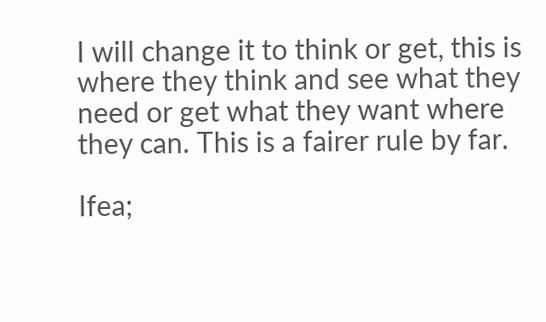I will change it to think or get, this is where they think and see what they need or get what they want where they can. This is a fairer rule by far.

Ifea;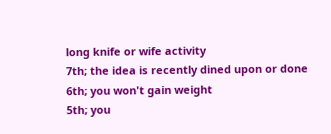long knife or wife activity
7th; the idea is recently dined upon or done
6th; you won't gain weight
5th; you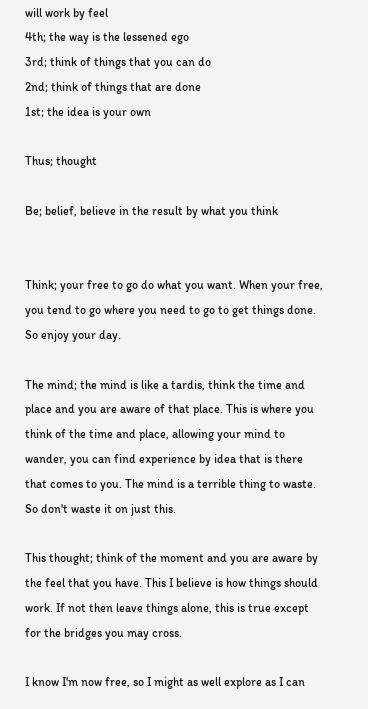will work by feel
4th; the way is the lessened ego
3rd; think of things that you can do
2nd; think of things that are done
1st; the idea is your own

Thus; thought

Be; belief, believe in the result by what you think


Think; your free to go do what you want. When your free, you tend to go where you need to go to get things done. So enjoy your day.

The mind; the mind is like a tardis, think the time and place and you are aware of that place. This is where you think of the time and place, allowing your mind to wander, you can find experience by idea that is there that comes to you. The mind is a terrible thing to waste. So don't waste it on just this.

This thought; think of the moment and you are aware by the feel that you have. This I believe is how things should work. If not then leave things alone, this is true except for the bridges you may cross.

I know I'm now free, so I might as well explore as I can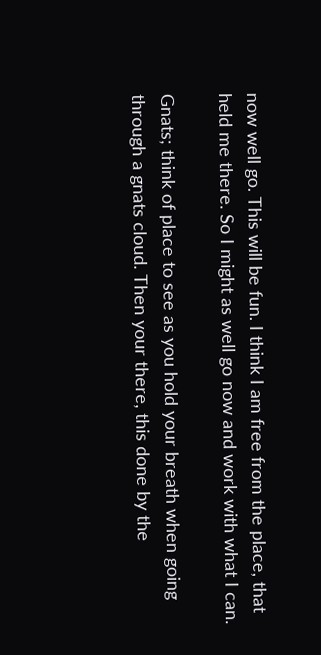now well go. This will be fun. I think I am free from the place, that held me there. So I might as well go now and work with what I can.

Gnats; think of place to see as you hold your breath when going through a gnats cloud. Then your there, this done by the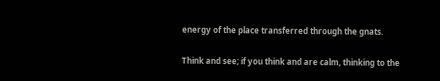energy of the place transferred through the gnats.

Think and see; if you think and are calm, thinking to the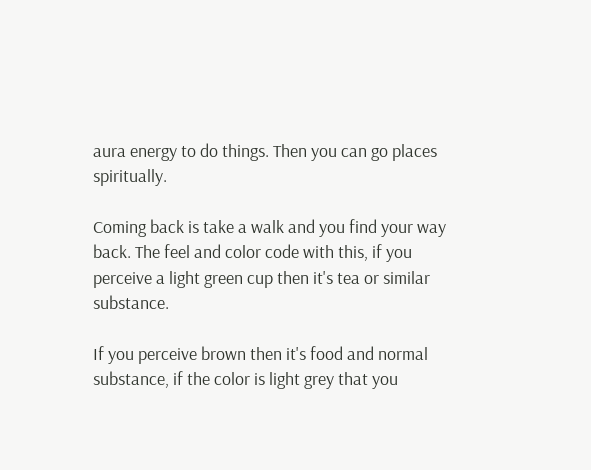aura energy to do things. Then you can go places spiritually.

Coming back is take a walk and you find your way back. The feel and color code with this, if you perceive a light green cup then it's tea or similar substance.

If you perceive brown then it's food and normal substance, if the color is light grey that you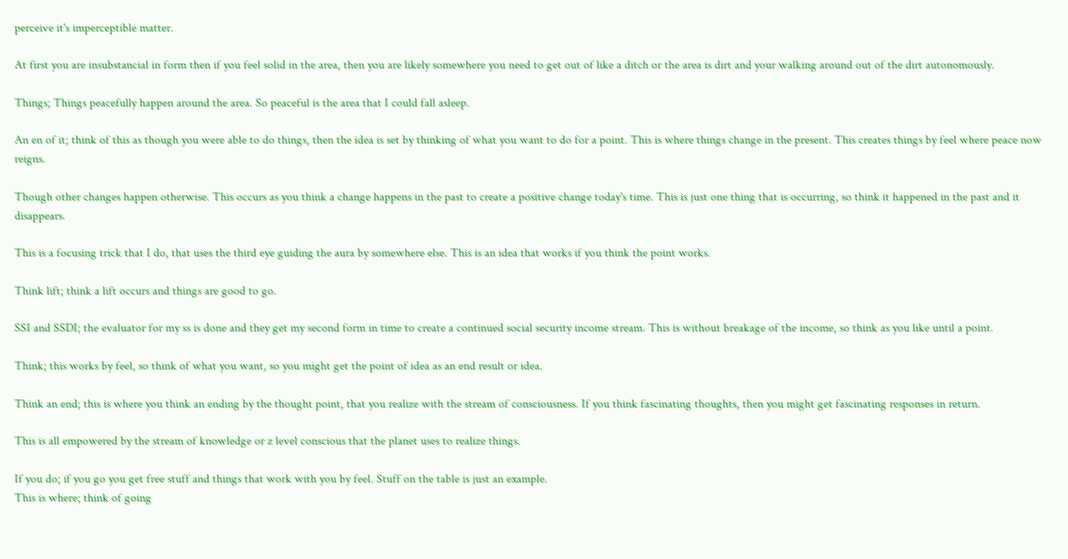perceive it's imperceptible matter.

At first you are insubstancial in form then if you feel solid in the area, then you are likely somewhere you need to get out of like a ditch or the area is dirt and your walking around out of the dirt autonomously.

Things; Things peacefully happen around the area. So peaceful is the area that I could fall asleep.

An en of it; think of this as though you were able to do things, then the idea is set by thinking of what you want to do for a point. This is where things change in the present. This creates things by feel where peace now reigns.

Though other changes happen otherwise. This occurs as you think a change happens in the past to create a positive change today's time. This is just one thing that is occurring, so think it happened in the past and it disappears.

This is a focusing trick that I do, that uses the third eye guiding the aura by somewhere else. This is an idea that works if you think the point works.

Think lift; think a lift occurs and things are good to go.

SSI and SSDI; the evaluator for my ss is done and they get my second form in time to create a continued social security income stream. This is without breakage of the income, so think as you like until a point.

Think; this works by feel, so think of what you want, so you might get the point of idea as an end result or idea.

Think an end; this is where you think an ending by the thought point, that you realize with the stream of consciousness. If you think fascinating thoughts, then you might get fascinating responses in return.

This is all empowered by the stream of knowledge or z level conscious that the planet uses to realize things.

If you do; if you go you get free stuff and things that work with you by feel. Stuff on the table is just an example.
This is where; think of going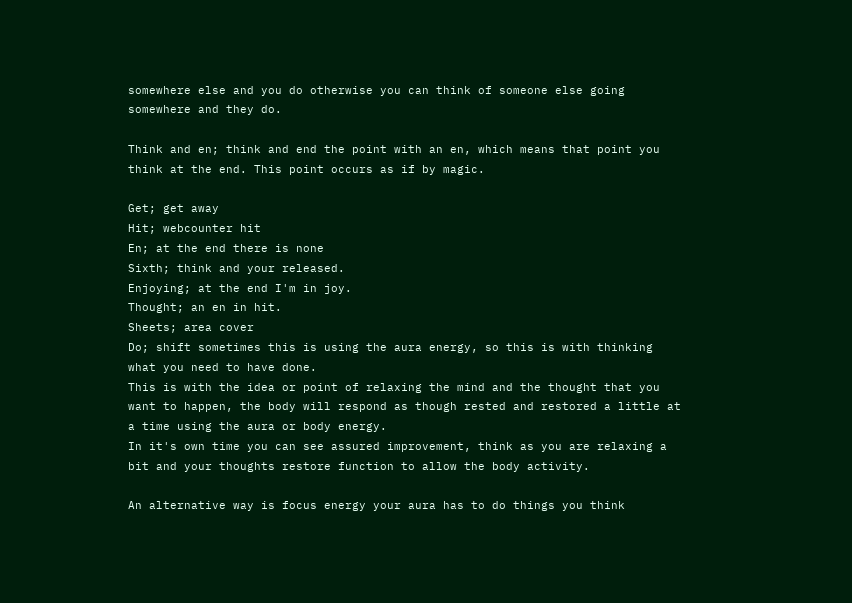somewhere else and you do otherwise you can think of someone else going somewhere and they do.

Think and en; think and end the point with an en, which means that point you think at the end. This point occurs as if by magic.

Get; get away
Hit; webcounter hit
En; at the end there is none
Sixth; think and your released.
Enjoying; at the end I'm in joy.
Thought; an en in hit.
Sheets; area cover
Do; shift sometimes this is using the aura energy, so this is with thinking what you need to have done.
This is with the idea or point of relaxing the mind and the thought that you want to happen, the body will respond as though rested and restored a little at a time using the aura or body energy.
In it's own time you can see assured improvement, think as you are relaxing a bit and your thoughts restore function to allow the body activity.

An alternative way is focus energy your aura has to do things you think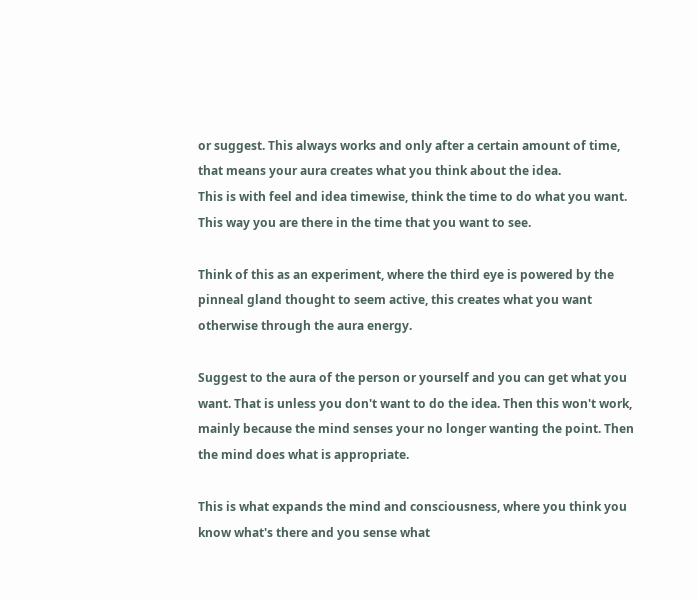or suggest. This always works and only after a certain amount of time, that means your aura creates what you think about the idea.
This is with feel and idea timewise, think the time to do what you want. This way you are there in the time that you want to see.

Think of this as an experiment, where the third eye is powered by the pinneal gland thought to seem active, this creates what you want otherwise through the aura energy.

Suggest to the aura of the person or yourself and you can get what you want. That is unless you don't want to do the idea. Then this won't work, mainly because the mind senses your no longer wanting the point. Then the mind does what is appropriate.

This is what expands the mind and consciousness, where you think you know what's there and you sense what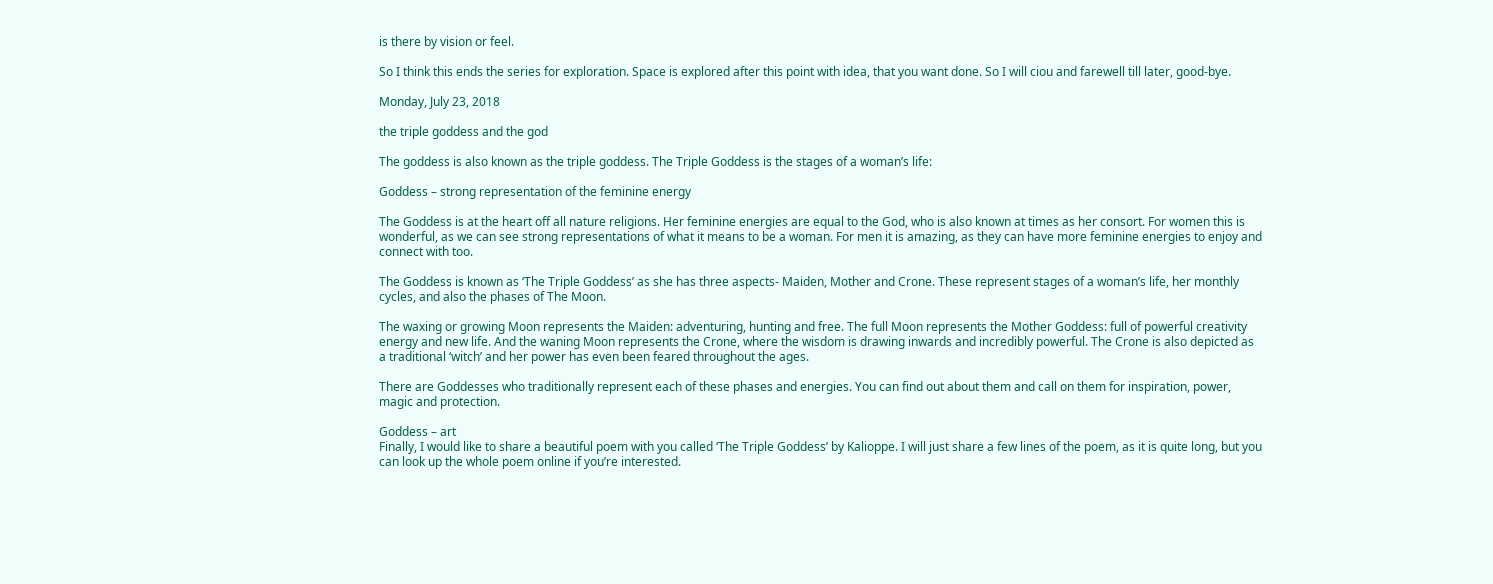is there by vision or feel.

So I think this ends the series for exploration. Space is explored after this point with idea, that you want done. So I will ciou and farewell till later, good-bye.

Monday, July 23, 2018

the triple goddess and the god

The goddess is also known as the triple goddess. The Triple Goddess is the stages of a woman’s life:

Goddess – strong representation of the feminine energy

The Goddess is at the heart off all nature religions. Her feminine energies are equal to the God, who is also known at times as her consort. For women this is wonderful, as we can see strong representations of what it means to be a woman. For men it is amazing, as they can have more feminine energies to enjoy and connect with too.

The Goddess is known as ‘The Triple Goddess’ as she has three aspects- Maiden, Mother and Crone. These represent stages of a woman’s life, her monthly cycles, and also the phases of The Moon.

The waxing or growing Moon represents the Maiden: adventuring, hunting and free. The full Moon represents the Mother Goddess: full of powerful creativity energy and new life. And the waning Moon represents the Crone, where the wisdom is drawing inwards and incredibly powerful. The Crone is also depicted as a traditional ‘witch’ and her power has even been feared throughout the ages.

There are Goddesses who traditionally represent each of these phases and energies. You can find out about them and call on them for inspiration, power, magic and protection.

Goddess – art
Finally, I would like to share a beautiful poem with you called ‘The Triple Goddess’ by Kalioppe. I will just share a few lines of the poem, as it is quite long, but you can look up the whole poem online if you’re interested.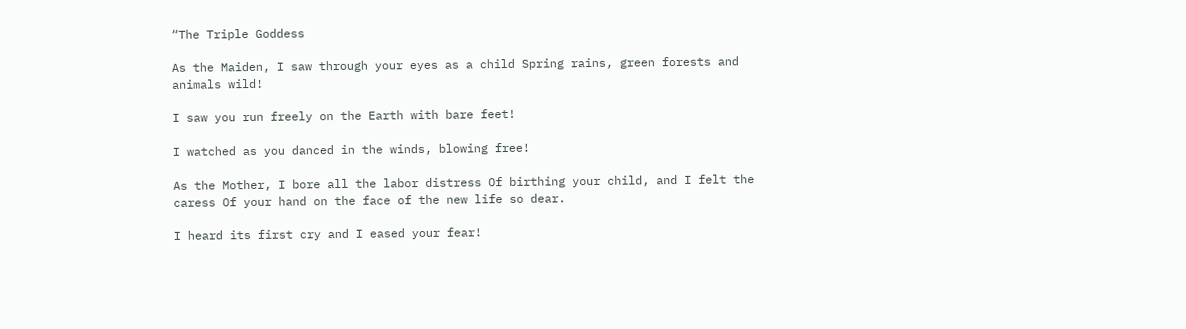“The Triple Goddess

As the Maiden, I saw through your eyes as a child Spring rains, green forests and animals wild!

I saw you run freely on the Earth with bare feet!

I watched as you danced in the winds, blowing free!

As the Mother, I bore all the labor distress Of birthing your child, and I felt the caress Of your hand on the face of the new life so dear.

I heard its first cry and I eased your fear!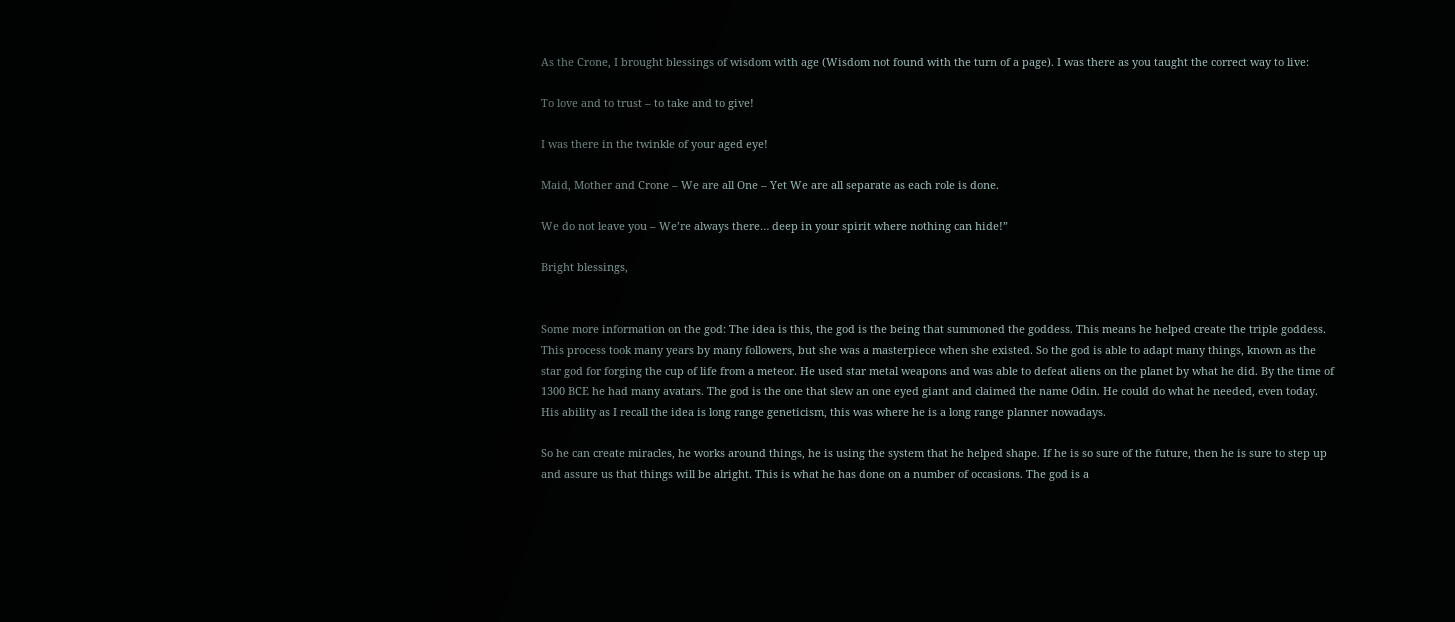As the Crone, I brought blessings of wisdom with age (Wisdom not found with the turn of a page). I was there as you taught the correct way to live:

To love and to trust – to take and to give!

I was there in the twinkle of your aged eye!

Maid, Mother and Crone – We are all One – Yet We are all separate as each role is done.

We do not leave you – We’re always there… deep in your spirit where nothing can hide!”

Bright blessings,


Some more information on the god: The idea is this, the god is the being that summoned the goddess. This means he helped create the triple goddess. This process took many years by many followers, but she was a masterpiece when she existed. So the god is able to adapt many things, known as the star god for forging the cup of life from a meteor. He used star metal weapons and was able to defeat aliens on the planet by what he did. By the time of 1300 BCE he had many avatars. The god is the one that slew an one eyed giant and claimed the name Odin. He could do what he needed, even today. His ability as I recall the idea is long range geneticism, this was where he is a long range planner nowadays.

So he can create miracles, he works around things, he is using the system that he helped shape. If he is so sure of the future, then he is sure to step up and assure us that things will be alright. This is what he has done on a number of occasions. The god is a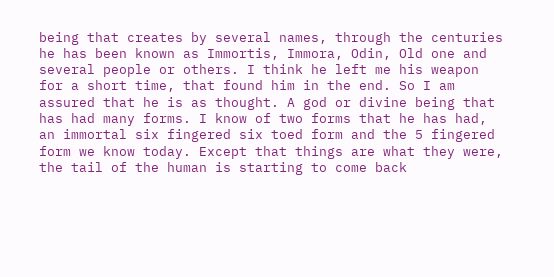being that creates by several names, through the centuries he has been known as Immortis, Immora, Odin, Old one and several people or others. I think he left me his weapon for a short time, that found him in the end. So I am assured that he is as thought. A god or divine being that has had many forms. I know of two forms that he has had, an immortal six fingered six toed form and the 5 fingered form we know today. Except that things are what they were, the tail of the human is starting to come back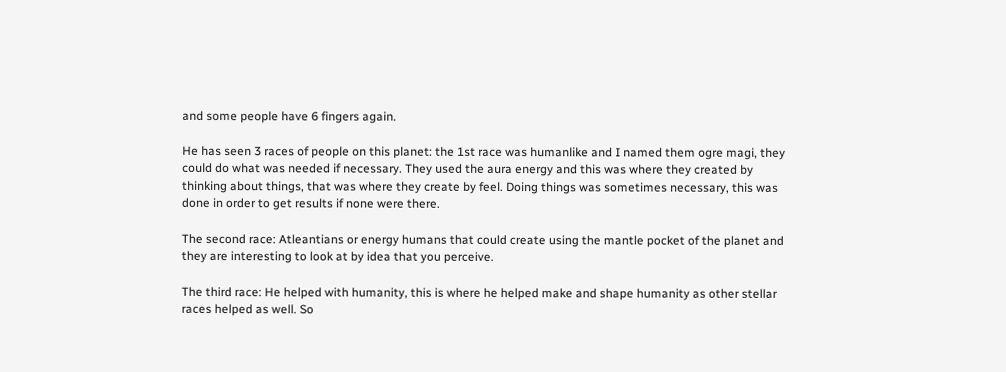and some people have 6 fingers again.

He has seen 3 races of people on this planet: the 1st race was humanlike and I named them ogre magi, they could do what was needed if necessary. They used the aura energy and this was where they created by thinking about things, that was where they create by feel. Doing things was sometimes necessary, this was done in order to get results if none were there.

The second race: Atleantians or energy humans that could create using the mantle pocket of the planet and they are interesting to look at by idea that you perceive.

The third race: He helped with humanity, this is where he helped make and shape humanity as other stellar races helped as well. So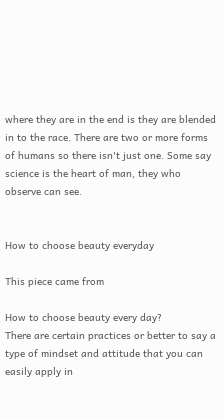where they are in the end is they are blended in to the race. There are two or more forms of humans so there isn't just one. Some say science is the heart of man, they who observe can see.


How to choose beauty everyday

This piece came from

How to choose beauty every day?
There are certain practices or better to say a type of mindset and attitude that you can easily apply in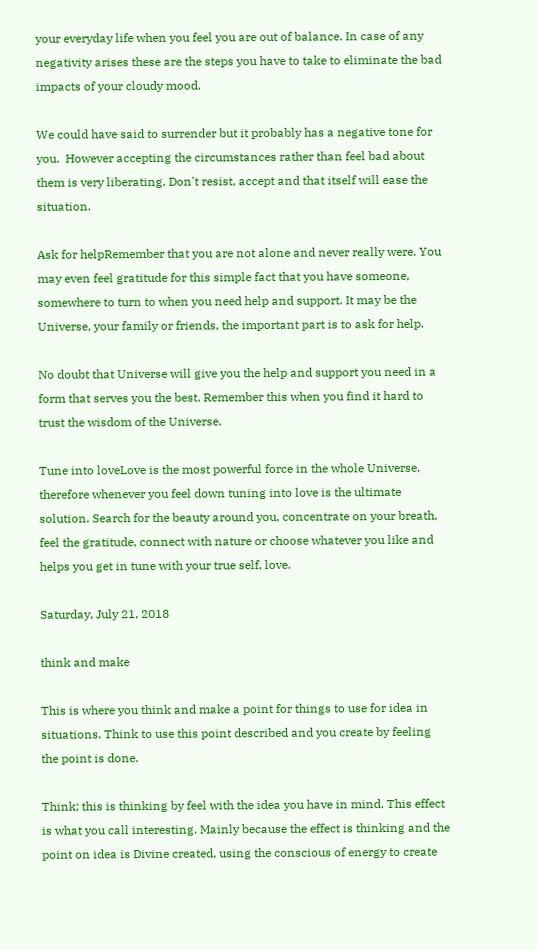your everyday life when you feel you are out of balance. In case of any negativity arises these are the steps you have to take to eliminate the bad impacts of your cloudy mood.

We could have said to surrender but it probably has a negative tone for you.  However accepting the circumstances rather than feel bad about them is very liberating. Don't resist, accept and that itself will ease the situation.

Ask for helpRemember that you are not alone and never really were. You may even feel gratitude for this simple fact that you have someone, somewhere to turn to when you need help and support. It may be the Universe, your family or friends, the important part is to ask for help.

No doubt that Universe will give you the help and support you need in a form that serves you the best. Remember this when you find it hard to trust the wisdom of the Universe.

Tune into loveLove is the most powerful force in the whole Universe, therefore whenever you feel down tuning into love is the ultimate solution. Search for the beauty around you, concentrate on your breath, feel the gratitude, connect with nature or choose whatever you like and helps you get in tune with your true self, love.

Saturday, July 21, 2018

think and make

This is where you think and make a point for things to use for idea in situations. Think to use this point described and you create by feeling the point is done.

Think; this is thinking by feel with the idea you have in mind. This effect is what you call interesting. Mainly because the effect is thinking and the point on idea is Divine created, using the conscious of energy to create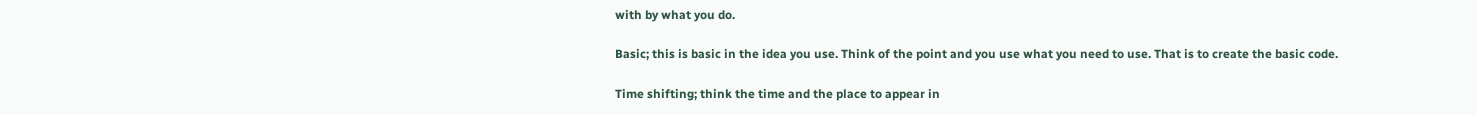with by what you do.

Basic; this is basic in the idea you use. Think of the point and you use what you need to use. That is to create the basic code.

Time shifting; think the time and the place to appear in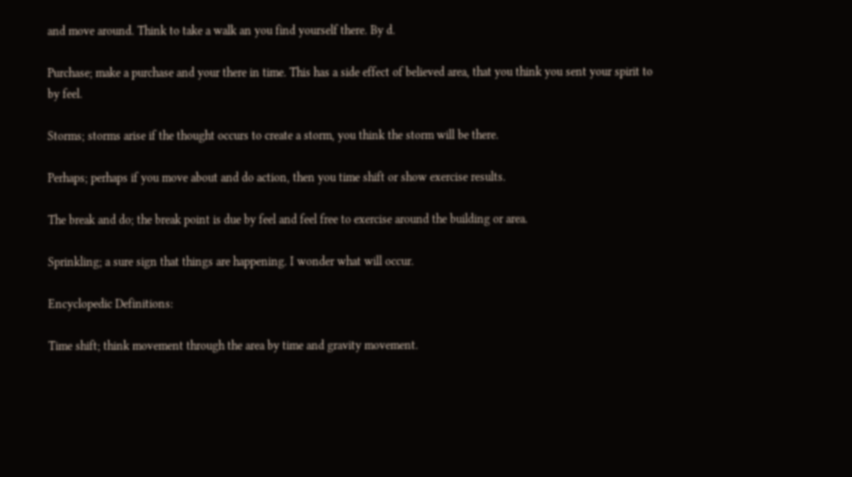and move around. Think to take a walk an you find yourself there. By d.

Purchase; make a purchase and your there in time. This has a side effect of believed area, that you think you sent your spirit to by feel.

Storms; storms arise if the thought occurs to create a storm, you think the storm will be there.

Perhaps; perhaps if you move about and do action, then you time shift or show exercise results.

The break and do; the break point is due by feel and feel free to exercise around the building or area.

Sprinkling; a sure sign that things are happening. I wonder what will occur.

Encyclopedic Definitions:

Time shift; think movement through the area by time and gravity movement.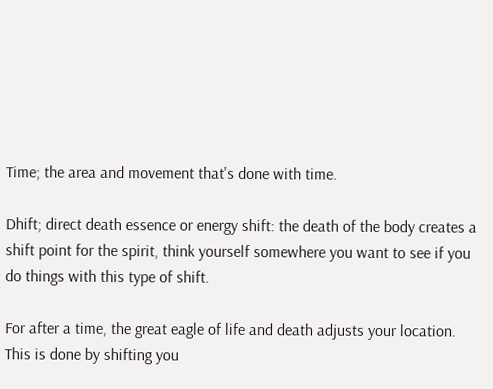Time; the area and movement that's done with time.

Dhift; direct death essence or energy shift: the death of the body creates a shift point for the spirit, think yourself somewhere you want to see if you do things with this type of shift.

For after a time, the great eagle of life and death adjusts your location. This is done by shifting you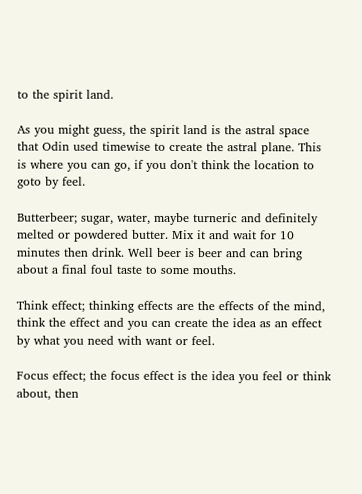to the spirit land.

As you might guess, the spirit land is the astral space that Odin used timewise to create the astral plane. This is where you can go, if you don't think the location to goto by feel.

Butterbeer; sugar, water, maybe turneric and definitely melted or powdered butter. Mix it and wait for 10 minutes then drink. Well beer is beer and can bring about a final foul taste to some mouths.

Think effect; thinking effects are the effects of the mind, think the effect and you can create the idea as an effect by what you need with want or feel.

Focus effect; the focus effect is the idea you feel or think about, then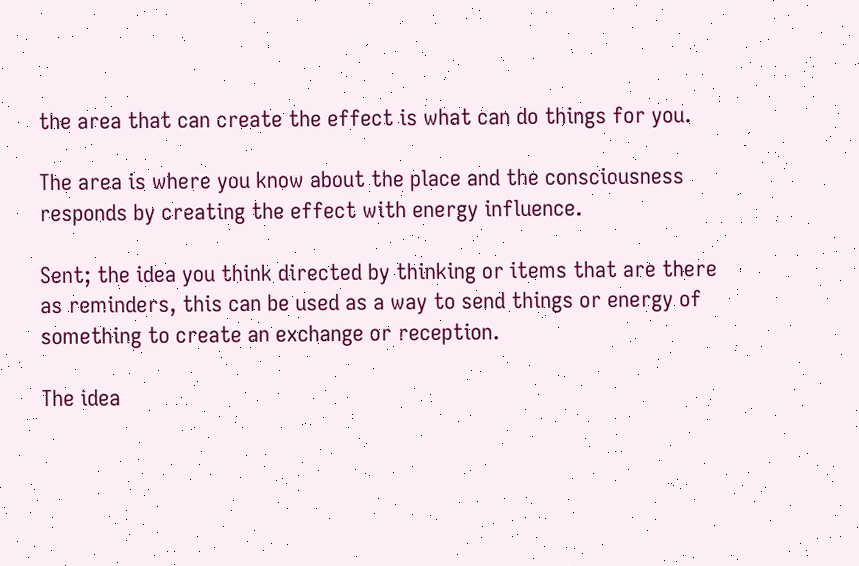the area that can create the effect is what can do things for you.

The area is where you know about the place and the consciousness responds by creating the effect with energy influence.

Sent; the idea you think directed by thinking or items that are there as reminders, this can be used as a way to send things or energy of something to create an exchange or reception.

The idea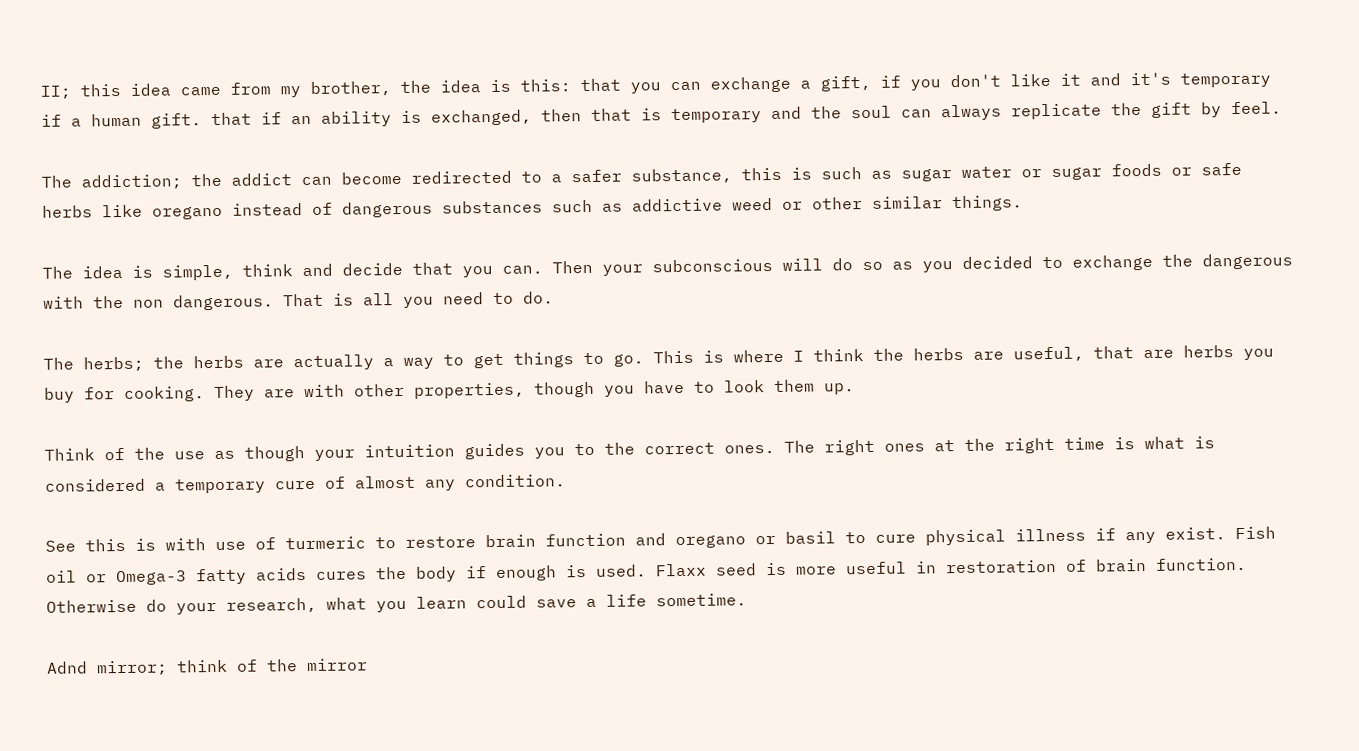II; this idea came from my brother, the idea is this: that you can exchange a gift, if you don't like it and it's temporary if a human gift. that if an ability is exchanged, then that is temporary and the soul can always replicate the gift by feel.

The addiction; the addict can become redirected to a safer substance, this is such as sugar water or sugar foods or safe herbs like oregano instead of dangerous substances such as addictive weed or other similar things.

The idea is simple, think and decide that you can. Then your subconscious will do so as you decided to exchange the dangerous with the non dangerous. That is all you need to do.

The herbs; the herbs are actually a way to get things to go. This is where I think the herbs are useful, that are herbs you buy for cooking. They are with other properties, though you have to look them up.

Think of the use as though your intuition guides you to the correct ones. The right ones at the right time is what is considered a temporary cure of almost any condition.

See this is with use of turmeric to restore brain function and oregano or basil to cure physical illness if any exist. Fish oil or Omega-3 fatty acids cures the body if enough is used. Flaxx seed is more useful in restoration of brain function. Otherwise do your research, what you learn could save a life sometime.

Adnd mirror; think of the mirror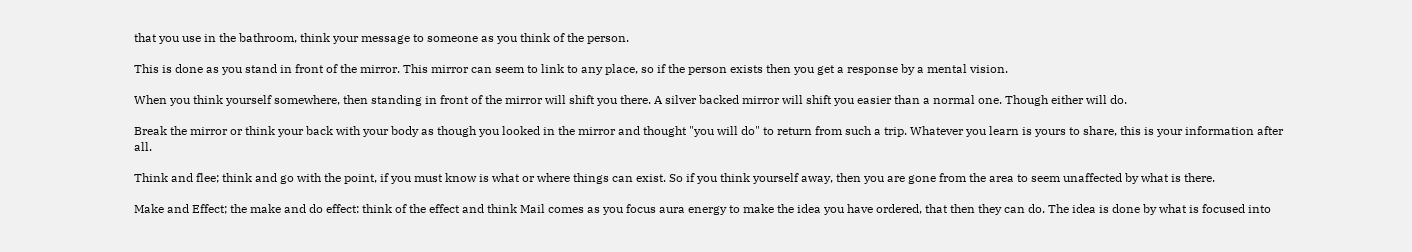that you use in the bathroom, think your message to someone as you think of the person.

This is done as you stand in front of the mirror. This mirror can seem to link to any place, so if the person exists then you get a response by a mental vision.

When you think yourself somewhere, then standing in front of the mirror will shift you there. A silver backed mirror will shift you easier than a normal one. Though either will do.

Break the mirror or think your back with your body as though you looked in the mirror and thought "you will do" to return from such a trip. Whatever you learn is yours to share, this is your information after all.

Think and flee; think and go with the point, if you must know is what or where things can exist. So if you think yourself away, then you are gone from the area to seem unaffected by what is there.

Make and Effect; the make and do effect: think of the effect and think Mail comes as you focus aura energy to make the idea you have ordered, that then they can do. The idea is done by what is focused into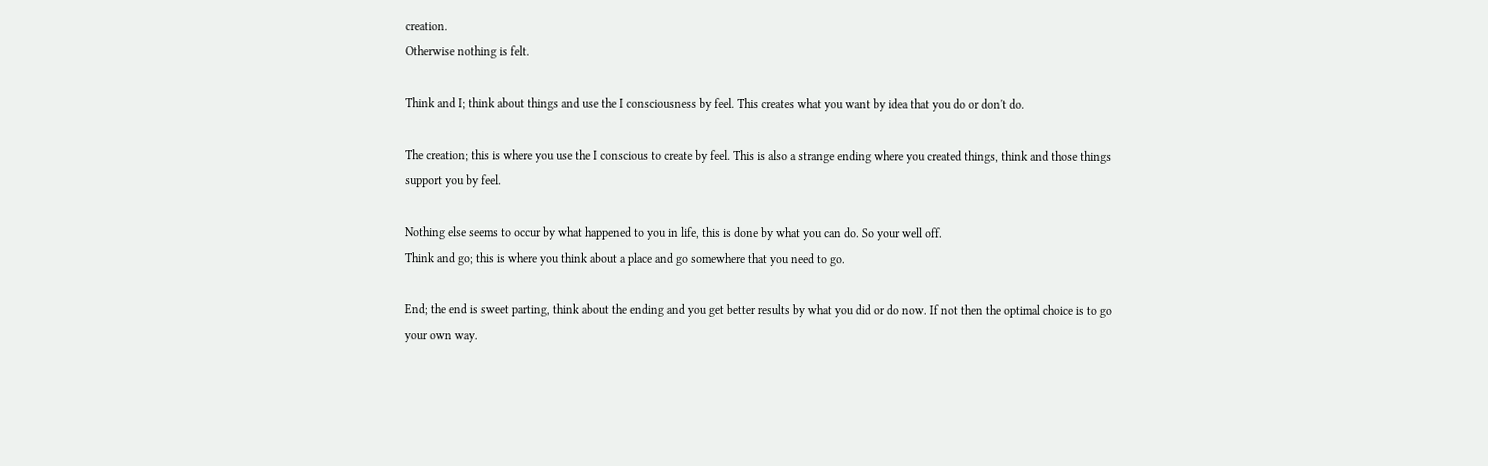creation.
Otherwise nothing is felt.

Think and I; think about things and use the I consciousness by feel. This creates what you want by idea that you do or don't do.

The creation; this is where you use the I conscious to create by feel. This is also a strange ending where you created things, think and those things support you by feel.

Nothing else seems to occur by what happened to you in life, this is done by what you can do. So your well off.
Think and go; this is where you think about a place and go somewhere that you need to go.

End; the end is sweet parting, think about the ending and you get better results by what you did or do now. If not then the optimal choice is to go your own way.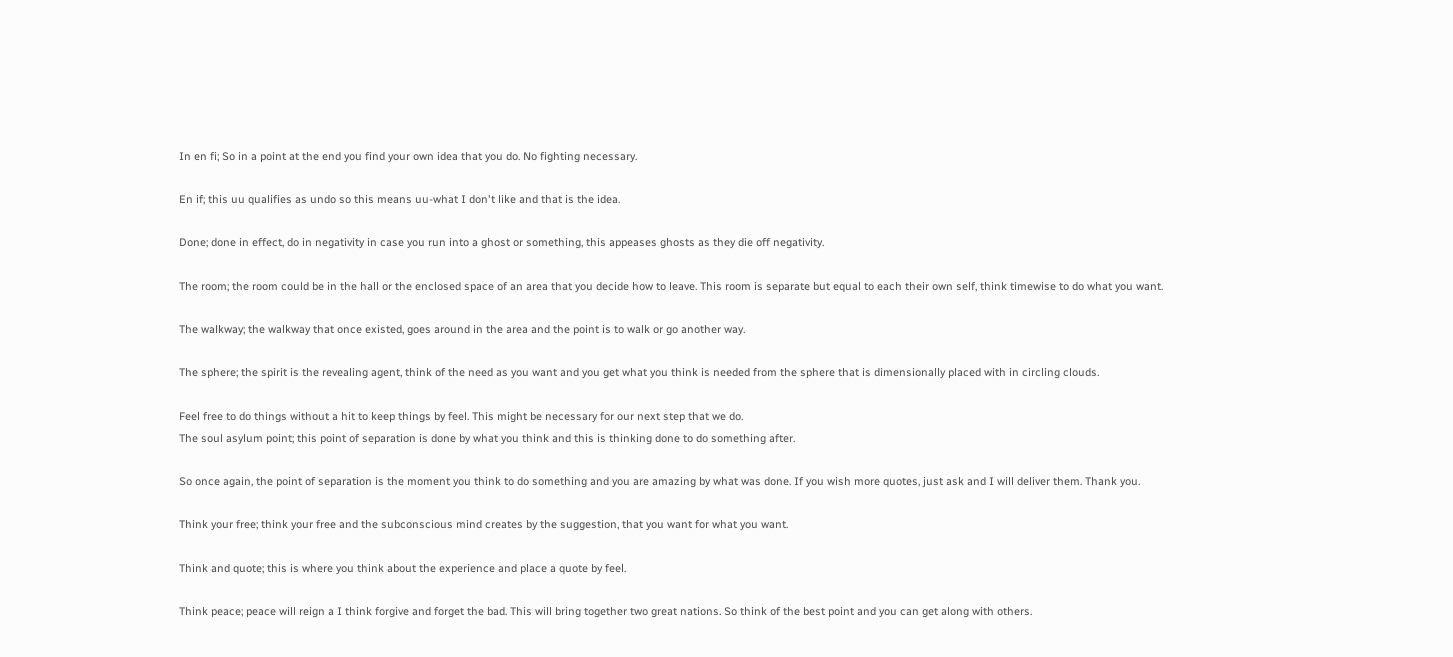In en fi; So in a point at the end you find your own idea that you do. No fighting necessary.

En if; this uu qualifies as undo so this means uu-what I don't like and that is the idea.

Done; done in effect, do in negativity in case you run into a ghost or something, this appeases ghosts as they die off negativity.

The room; the room could be in the hall or the enclosed space of an area that you decide how to leave. This room is separate but equal to each their own self, think timewise to do what you want.

The walkway; the walkway that once existed, goes around in the area and the point is to walk or go another way.

The sphere; the spirit is the revealing agent, think of the need as you want and you get what you think is needed from the sphere that is dimensionally placed with in circling clouds.

Feel free to do things without a hit to keep things by feel. This might be necessary for our next step that we do.
The soul asylum point; this point of separation is done by what you think and this is thinking done to do something after.

So once again, the point of separation is the moment you think to do something and you are amazing by what was done. If you wish more quotes, just ask and I will deliver them. Thank you.

Think your free; think your free and the subconscious mind creates by the suggestion, that you want for what you want.

Think and quote; this is where you think about the experience and place a quote by feel.

Think peace; peace will reign a I think forgive and forget the bad. This will bring together two great nations. So think of the best point and you can get along with others.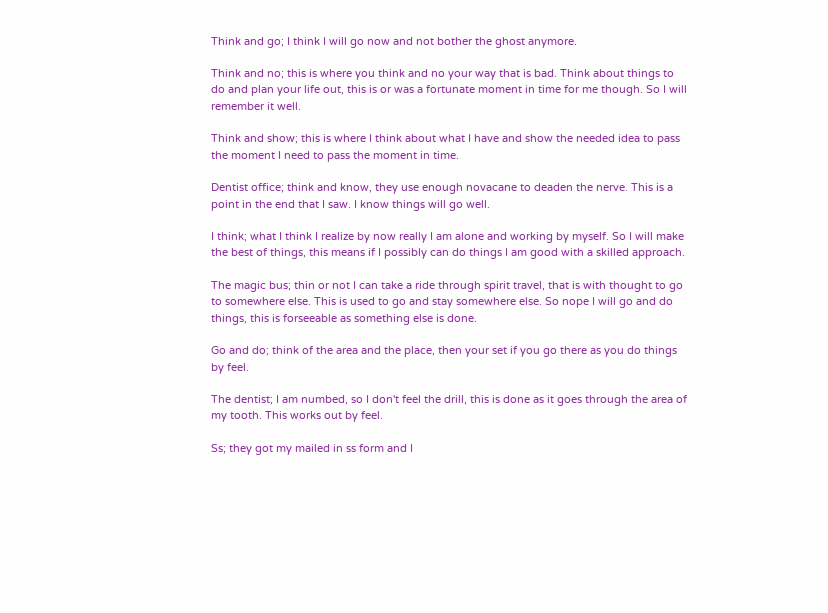Think and go; I think I will go now and not bother the ghost anymore.

Think and no; this is where you think and no your way that is bad. Think about things to do and plan your life out, this is or was a fortunate moment in time for me though. So I will remember it well.

Think and show; this is where I think about what I have and show the needed idea to pass the moment I need to pass the moment in time.

Dentist office; think and know, they use enough novacane to deaden the nerve. This is a point in the end that I saw. I know things will go well.

I think; what I think I realize by now really I am alone and working by myself. So I will make the best of things, this means if I possibly can do things I am good with a skilled approach.

The magic bus; thin or not I can take a ride through spirit travel, that is with thought to go to somewhere else. This is used to go and stay somewhere else. So nope I will go and do things, this is forseeable as something else is done.

Go and do; think of the area and the place, then your set if you go there as you do things by feel.

The dentist; I am numbed, so I don't feel the drill, this is done as it goes through the area of my tooth. This works out by feel.

Ss; they got my mailed in ss form and I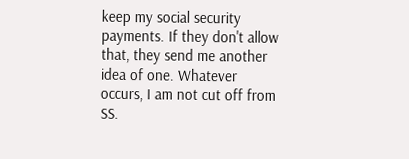keep my social security payments. If they don't allow that, they send me another idea of one. Whatever occurs, I am not cut off from SS.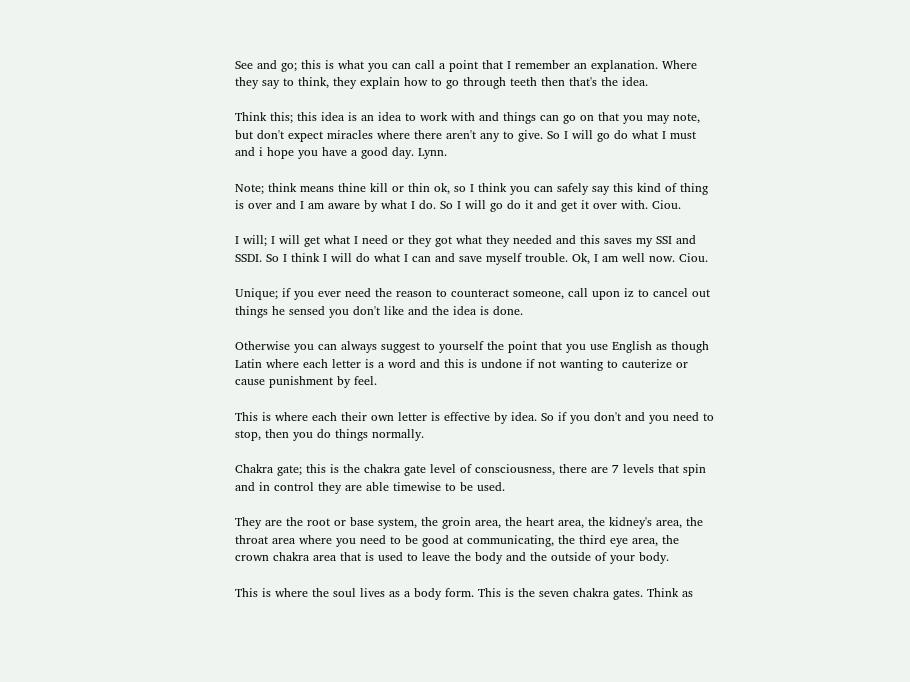See and go; this is what you can call a point that I remember an explanation. Where they say to think, they explain how to go through teeth then that's the idea.

Think this; this idea is an idea to work with and things can go on that you may note, but don't expect miracles where there aren't any to give. So I will go do what I must and i hope you have a good day. Lynn.

Note; think means thine kill or thin ok, so I think you can safely say this kind of thing is over and I am aware by what I do. So I will go do it and get it over with. Ciou.

I will; I will get what I need or they got what they needed and this saves my SSI and SSDI. So I think I will do what I can and save myself trouble. Ok, I am well now. Ciou.

Unique; if you ever need the reason to counteract someone, call upon iz to cancel out things he sensed you don't like and the idea is done.

Otherwise you can always suggest to yourself the point that you use English as though Latin where each letter is a word and this is undone if not wanting to cauterize or cause punishment by feel.

This is where each their own letter is effective by idea. So if you don't and you need to stop, then you do things normally.

Chakra gate; this is the chakra gate level of consciousness, there are 7 levels that spin and in control they are able timewise to be used.

They are the root or base system, the groin area, the heart area, the kidney's area, the throat area where you need to be good at communicating, the third eye area, the crown chakra area that is used to leave the body and the outside of your body.

This is where the soul lives as a body form. This is the seven chakra gates. Think as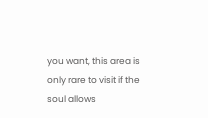you want, this area is only rare to visit if the soul allows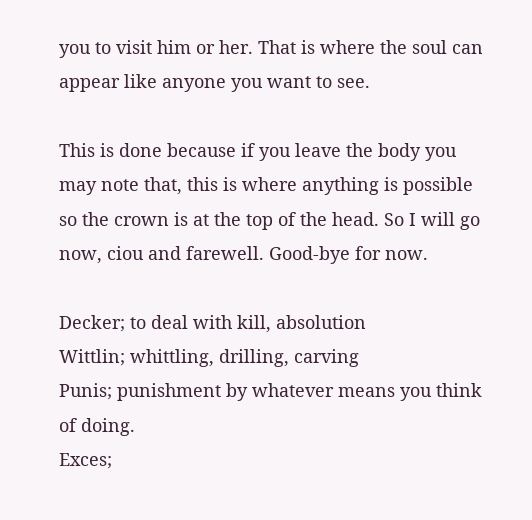you to visit him or her. That is where the soul can appear like anyone you want to see.

This is done because if you leave the body you may note that, this is where anything is possible so the crown is at the top of the head. So I will go now, ciou and farewell. Good-bye for now.

Decker; to deal with kill, absolution
Wittlin; whittling, drilling, carving
Punis; punishment by whatever means you think of doing.
Exces;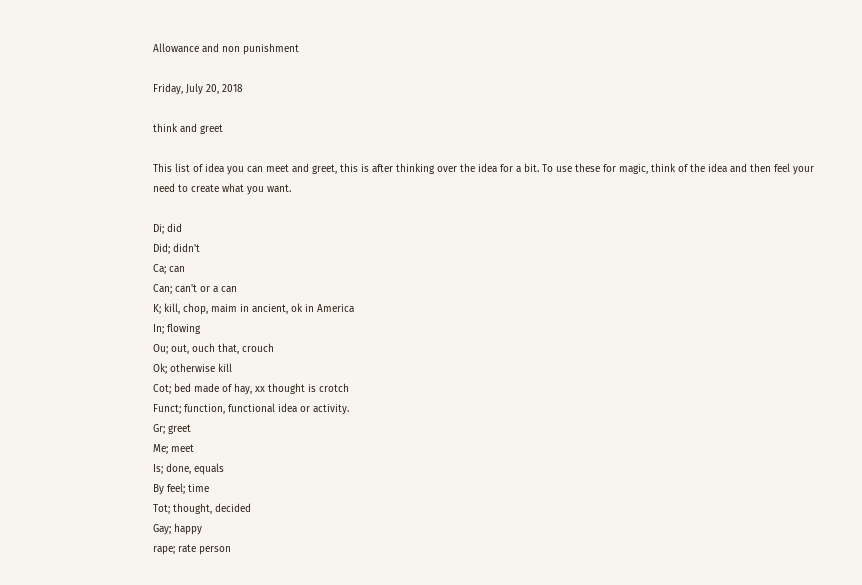Allowance and non punishment

Friday, July 20, 2018

think and greet

This list of idea you can meet and greet, this is after thinking over the idea for a bit. To use these for magic, think of the idea and then feel your need to create what you want.

Di; did
Did; didn't
Ca; can
Can; can't or a can
K; kill, chop, maim in ancient, ok in America
In; flowing
Ou; out, ouch that, crouch
Ok; otherwise kill
Cot; bed made of hay, xx thought is crotch
Funct; function, functional idea or activity.
Gr; greet
Me; meet
Is; done, equals
By feel; time
Tot; thought, decided
Gay; happy
rape; rate person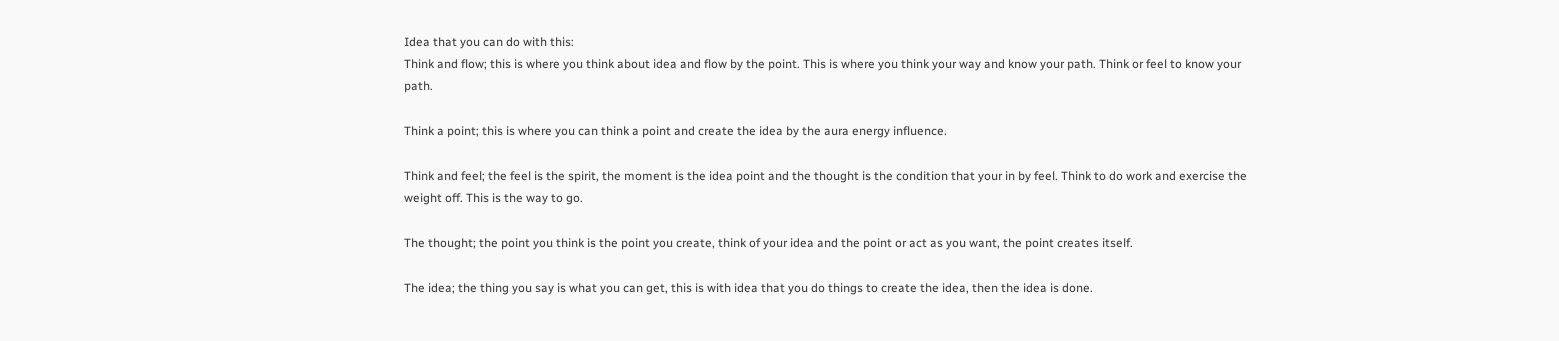Idea that you can do with this:
Think and flow; this is where you think about idea and flow by the point. This is where you think your way and know your path. Think or feel to know your path.

Think a point; this is where you can think a point and create the idea by the aura energy influence.

Think and feel; the feel is the spirit, the moment is the idea point and the thought is the condition that your in by feel. Think to do work and exercise the weight off. This is the way to go.

The thought; the point you think is the point you create, think of your idea and the point or act as you want, the point creates itself.

The idea; the thing you say is what you can get, this is with idea that you do things to create the idea, then the idea is done.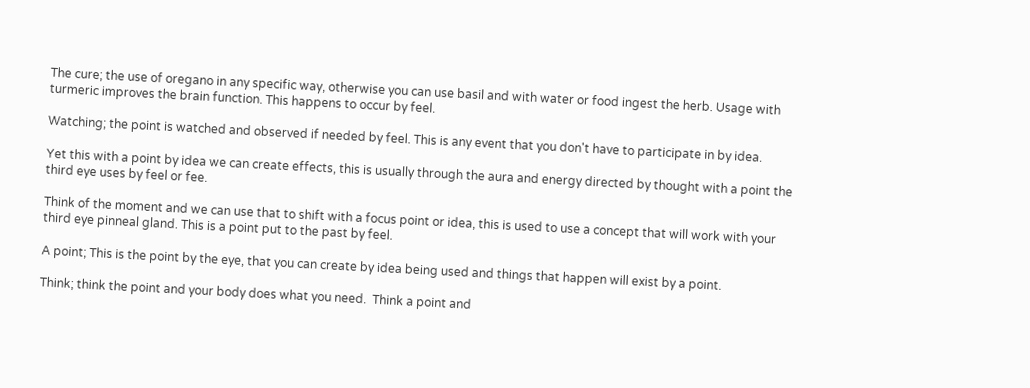The cure; the use of oregano in any specific way, otherwise you can use basil and with water or food ingest the herb. Usage with turmeric improves the brain function. This happens to occur by feel.

Watching; the point is watched and observed if needed by feel. This is any event that you don't have to participate in by idea.

Yet this with a point by idea we can create effects, this is usually through the aura and energy directed by thought with a point the third eye uses by feel or fee.

Think of the moment and we can use that to shift with a focus point or idea, this is used to use a concept that will work with your third eye pinneal gland. This is a point put to the past by feel.

A point; This is the point by the eye, that you can create by idea being used and things that happen will exist by a point.

Think; think the point and your body does what you need.  Think a point and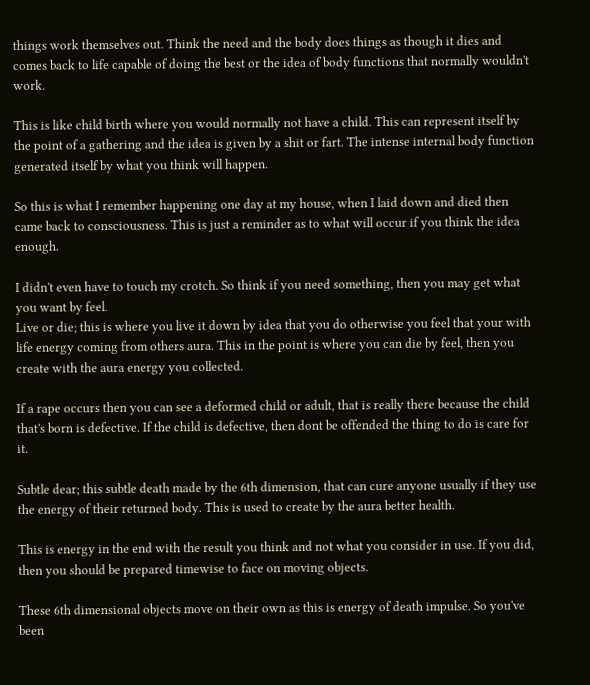things work themselves out. Think the need and the body does things as though it dies and comes back to life capable of doing the best or the idea of body functions that normally wouldn't work.

This is like child birth where you would normally not have a child. This can represent itself by the point of a gathering and the idea is given by a shit or fart. The intense internal body function generated itself by what you think will happen.

So this is what I remember happening one day at my house, when I laid down and died then came back to consciousness. This is just a reminder as to what will occur if you think the idea enough.

I didn't even have to touch my crotch. So think if you need something, then you may get what you want by feel.
Live or die; this is where you live it down by idea that you do otherwise you feel that your with life energy coming from others aura. This in the point is where you can die by feel, then you create with the aura energy you collected.

If a rape occurs then you can see a deformed child or adult, that is really there because the child that's born is defective. If the child is defective, then dont be offended the thing to do is care for it.

Subtle dear; this subtle death made by the 6th dimension, that can cure anyone usually if they use the energy of their returned body. This is used to create by the aura better health.

This is energy in the end with the result you think and not what you consider in use. If you did, then you should be prepared timewise to face on moving objects.

These 6th dimensional objects move on their own as this is energy of death impulse. So you've been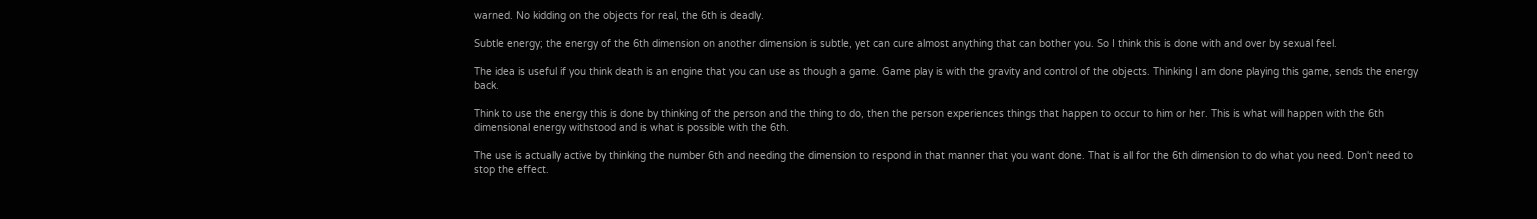warned. No kidding on the objects for real, the 6th is deadly.

Subtle energy; the energy of the 6th dimension on another dimension is subtle, yet can cure almost anything that can bother you. So I think this is done with and over by sexual feel.

The idea is useful if you think death is an engine that you can use as though a game. Game play is with the gravity and control of the objects. Thinking I am done playing this game, sends the energy back.

Think to use the energy this is done by thinking of the person and the thing to do, then the person experiences things that happen to occur to him or her. This is what will happen with the 6th dimensional energy withstood and is what is possible with the 6th.

The use is actually active by thinking the number 6th and needing the dimension to respond in that manner that you want done. That is all for the 6th dimension to do what you need. Don't need to stop the effect.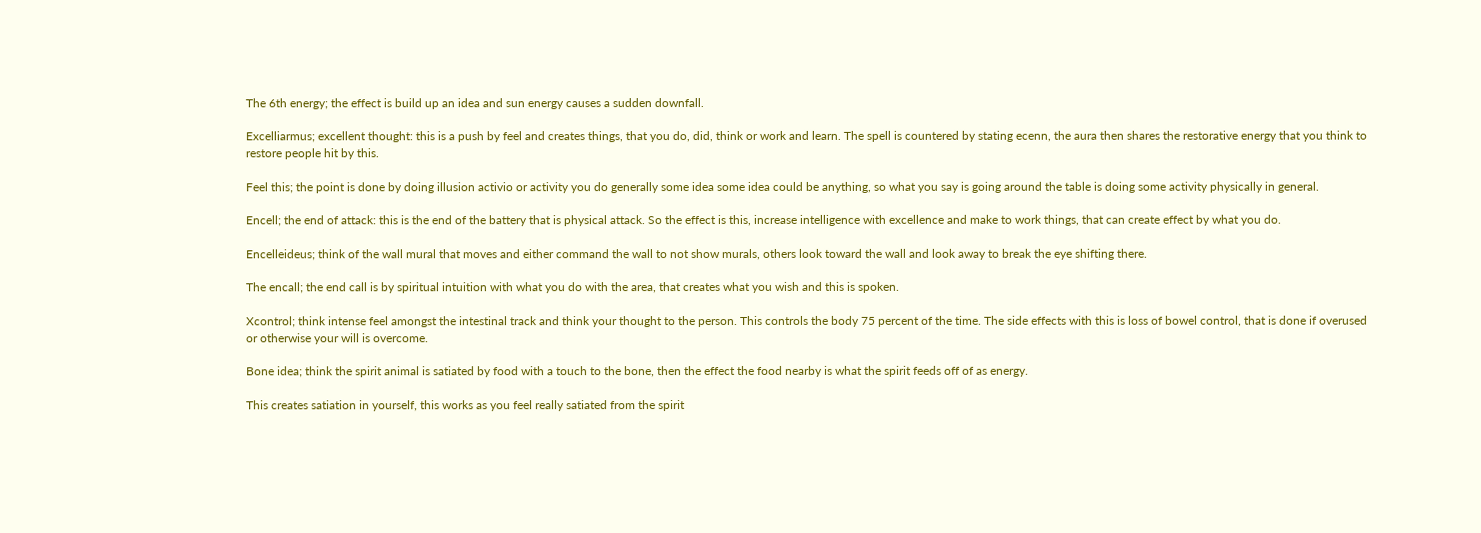The 6th energy; the effect is build up an idea and sun energy causes a sudden downfall.

Excelliarmus; excellent thought: this is a push by feel and creates things, that you do, did, think or work and learn. The spell is countered by stating ecenn, the aura then shares the restorative energy that you think to restore people hit by this.

Feel this; the point is done by doing illusion activio or activity you do generally some idea some idea could be anything, so what you say is going around the table is doing some activity physically in general.

Encell; the end of attack: this is the end of the battery that is physical attack. So the effect is this, increase intelligence with excellence and make to work things, that can create effect by what you do.

Encelleideus; think of the wall mural that moves and either command the wall to not show murals, others look toward the wall and look away to break the eye shifting there.

The encall; the end call is by spiritual intuition with what you do with the area, that creates what you wish and this is spoken.

Xcontrol; think intense feel amongst the intestinal track and think your thought to the person. This controls the body 75 percent of the time. The side effects with this is loss of bowel control, that is done if overused or otherwise your will is overcome.

Bone idea; think the spirit animal is satiated by food with a touch to the bone, then the effect the food nearby is what the spirit feeds off of as energy.

This creates satiation in yourself, this works as you feel really satiated from the spirit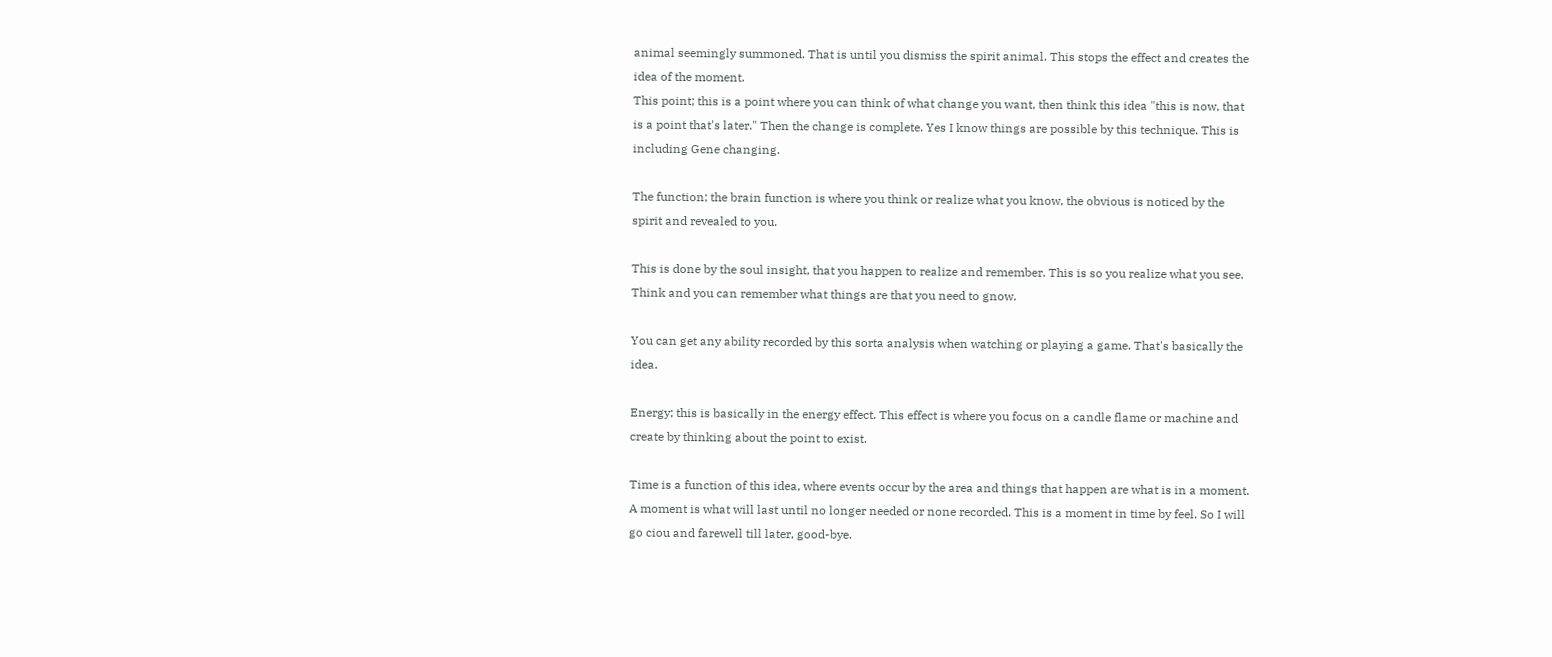animal seemingly summoned. That is until you dismiss the spirit animal. This stops the effect and creates the idea of the moment.
This point; this is a point where you can think of what change you want, then think this idea "this is now, that is a point that's later." Then the change is complete. Yes I know things are possible by this technique. This is including Gene changing.

The function; the brain function is where you think or realize what you know, the obvious is noticed by the spirit and revealed to you.

This is done by the soul insight, that you happen to realize and remember. This is so you realize what you see. Think and you can remember what things are that you need to gnow.

You can get any ability recorded by this sorta analysis when watching or playing a game. That's basically the idea.

Energy; this is basically in the energy effect. This effect is where you focus on a candle flame or machine and create by thinking about the point to exist.

Time is a function of this idea, where events occur by the area and things that happen are what is in a moment. A moment is what will last until no longer needed or none recorded. This is a moment in time by feel. So I will go ciou and farewell till later, good-bye.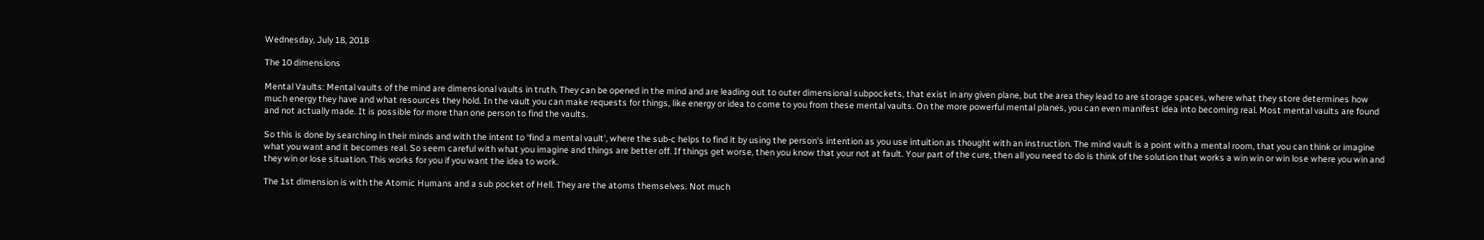Wednesday, July 18, 2018

The 10 dimensions

Mental Vaults: Mental vaults of the mind are dimensional vaults in truth. They can be opened in the mind and are leading out to outer dimensional subpockets, that exist in any given plane, but the area they lead to are storage spaces, where what they store determines how much energy they have and what resources they hold. In the vault you can make requests for things, like energy or idea to come to you from these mental vaults. On the more powerful mental planes, you can even manifest idea into becoming real. Most mental vaults are found and not actually made. It is possible for more than one person to find the vaults.

So this is done by searching in their minds and with the intent to 'find a mental vault', where the sub-c helps to find it by using the person's intention as you use intuition as thought with an instruction. The mind vault is a point with a mental room, that you can think or imagine what you want and it becomes real. So seem careful with what you imagine and things are better off. If things get worse, then you know that your not at fault. Your part of the cure, then all you need to do is think of the solution that works a win win or win lose where you win and they win or lose situation. This works for you if you want the idea to work.

The 1st dimension is with the Atomic Humans and a sub pocket of Hell. They are the atoms themselves. Not much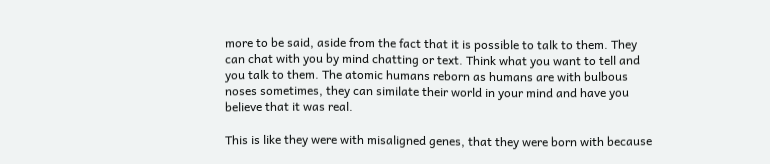more to be said, aside from the fact that it is possible to talk to them. They can chat with you by mind chatting or text. Think what you want to tell and you talk to them. The atomic humans reborn as humans are with bulbous noses sometimes, they can similate their world in your mind and have you believe that it was real.

This is like they were with misaligned genes, that they were born with because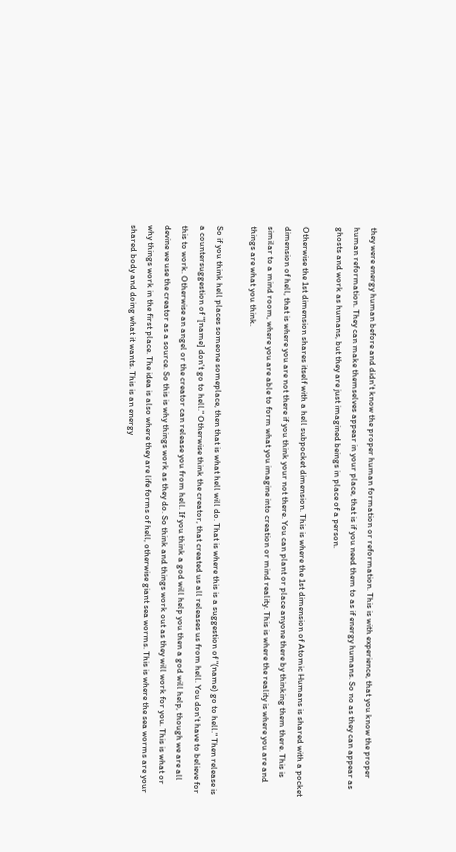they were energy human before and didn't know the proper human formation or reformation. This is with experience, that you know the proper human reformation. They can make themselves appear in your place, that is if you need them to as if energy humans. So no as they can appear as ghosts and work as humans, but they are just imagined beings in place of a person.

Otherwise the 1st dimension shares itself with a hell subpocket dimension. This is where the 1st dimension of Atomic Humans is shared with a pocket dimension of hell, that is where you are not there if you think your not there. You can plant or place anyone there by thinking them there. This is similar to a mind room, where you are able to form what you imagine into creation or mind reality. This is where the reality is where you are and things are what you think.

So if you think hell places someone someplace, then that is what hell will do. That is where this is a suggestion of "(name) go to hell." Then release is a countersuggestion of "[name] don't go to hell." Otherwise think the creator, that created us all releases us from hell. You don't have to believe for this to work. Otherwise an angel or the creator can release you from hell. If you think a god will help you then a god will help, though we are all devine we use the creator as a source. So this is why things work as they do. So think and things work out as they will work for you. This is what or why things work in the first place. The idea is also where they are life forms of hell, otherwise giant sea worms. This is where the sea worms are your shared body and doing what it wants. This is an energy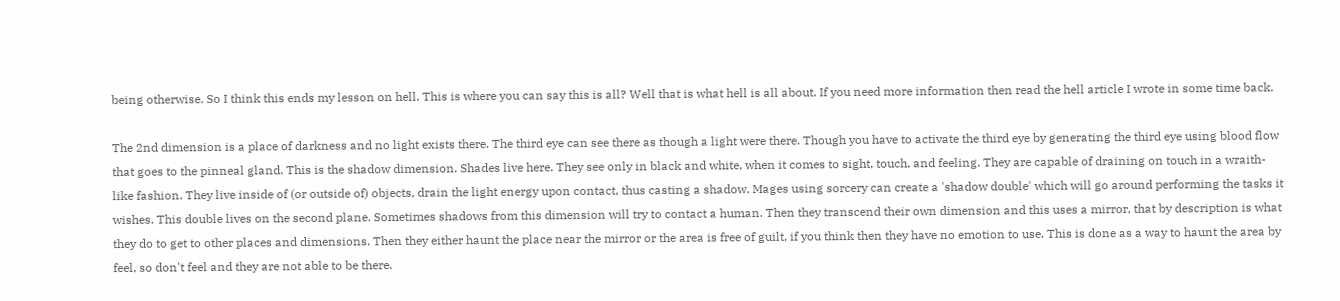being otherwise. So I think this ends my lesson on hell. This is where you can say this is all? Well that is what hell is all about. If you need more information then read the hell article I wrote in some time back.

The 2nd dimension is a place of darkness and no light exists there. The third eye can see there as though a light were there. Though you have to activate the third eye by generating the third eye using blood flow that goes to the pinneal gland. This is the shadow dimension. Shades live here. They see only in black and white, when it comes to sight, touch, and feeling. They are capable of draining on touch in a wraith-like fashion. They live inside of (or outside of) objects, drain the light energy upon contact, thus casting a shadow. Mages using sorcery can create a 'shadow double' which will go around performing the tasks it wishes. This double lives on the second plane. Sometimes shadows from this dimension will try to contact a human. Then they transcend their own dimension and this uses a mirror, that by description is what they do to get to other places and dimensions. Then they either haunt the place near the mirror or the area is free of guilt, if you think then they have no emotion to use. This is done as a way to haunt the area by feel, so don't feel and they are not able to be there.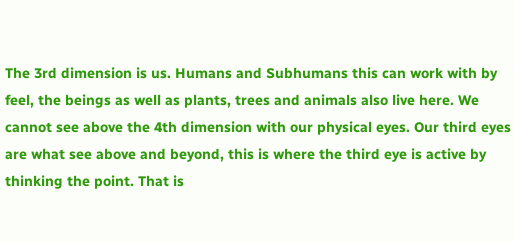The 3rd dimension is us. Humans and Subhumans this can work with by feel, the beings as well as plants, trees and animals also live here. We cannot see above the 4th dimension with our physical eyes. Our third eyes are what see above and beyond, this is where the third eye is active by thinking the point. That is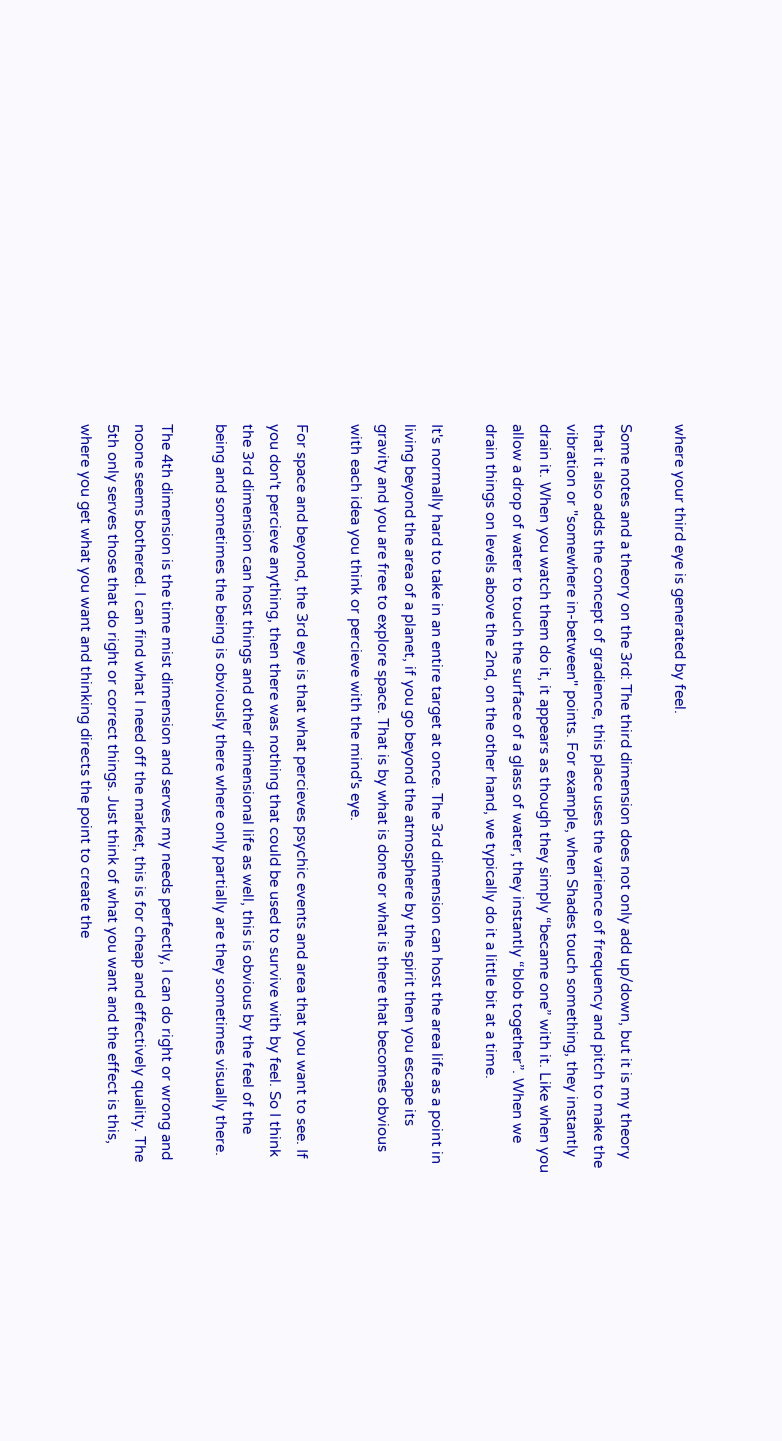where your third eye is generated by feel.

Some notes and a theory on the 3rd: The third dimension does not only add up/down, but it is my theory that it also adds the concept of gradience, this place uses the varience of frequency and pitch to make the vibration or "somewhere in-between" points. For example, when Shades touch something, they instantly drain it. When you watch them do it, it appears as though they simply “became one” with it. Like when you allow a drop of water to touch the surface of a glass of water, they instantly “blob together”. When we drain things on levels above the 2nd, on the other hand, we typically do it a little bit at a time.

It's normally hard to take in an entire target at once. The 3rd dimension can host the area life as a point in living beyond the area of a planet, if you go beyond the atmosphere by the spirit then you escape its gravity and you are free to explore space. That is by what is done or what is there that becomes obvious with each idea you think or percieve with the mind's eye.

For space and beyond, the 3rd eye is that what percieves psychic events and area that you want to see. If you don't percieve anything, then there was nothing that could be used to survive with by feel. So I think the 3rd dimension can host things and other dimensional life as well, this is obvious by the feel of the being and sometimes the being is obviously there where only partially are they sometimes visually there.

The 4th dimension is the time mist dimension and serves my needs perfectly, I can do right or wrong and noone seems bothered. I can find what I need off the market, this is for cheap and effectively quality. The 5th only serves those that do right or correct things. Just think of what you want and the effect is this, where you get what you want and thinking directs the point to create the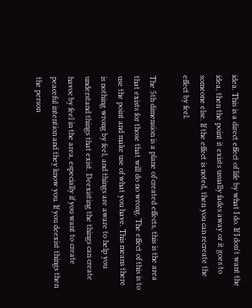idea. This is a direct effect of life by what I do. If I don't want the idea, then the point it exists usually fades away or it goes to someone else. If the effect is noted, then you can recreate the effect by feel.

The 5th dimension is a plane of created effects, this is the area that exists for those that will do no wrong. The effect of this is to use the point and make use of what you have. This means there is nothing wrong by feel, and things are aware to help you understand things that exist. Deexisting the things can create havoc by feel in the area, especially if you want to create peaceful intention and they know you. If you deexist things then the person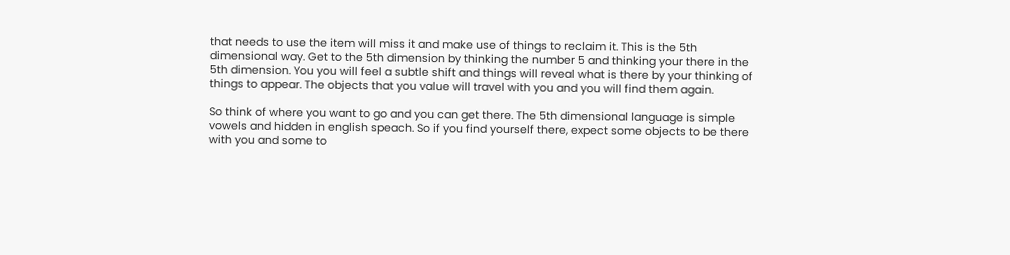that needs to use the item will miss it and make use of things to reclaim it. This is the 5th dimensional way. Get to the 5th dimension by thinking the number 5 and thinking your there in the 5th dimension. You you will feel a subtle shift and things will reveal what is there by your thinking of things to appear. The objects that you value will travel with you and you will find them again.

So think of where you want to go and you can get there. The 5th dimensional language is simple vowels and hidden in english speach. So if you find yourself there, expect some objects to be there with you and some to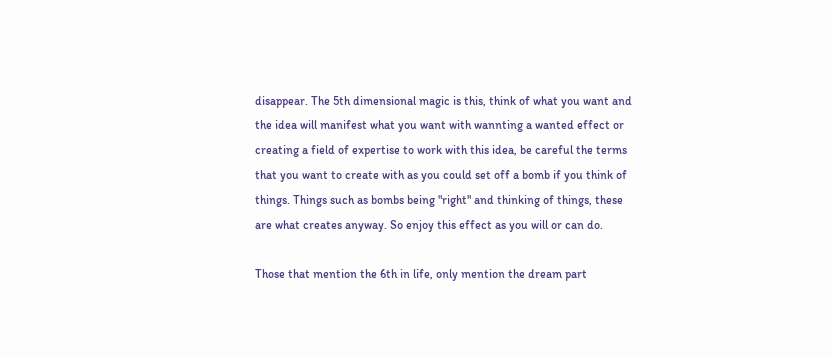disappear. The 5th dimensional magic is this, think of what you want and the idea will manifest what you want with wannting a wanted effect or creating a field of expertise to work with this idea, be careful the terms that you want to create with as you could set off a bomb if you think of things. Things such as bombs being "right" and thinking of things, these are what creates anyway. So enjoy this effect as you will or can do.

Those that mention the 6th in life, only mention the dream part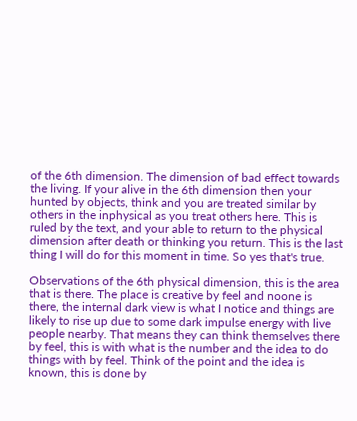of the 6th dimension. The dimension of bad effect towards the living. If your alive in the 6th dimension then your hunted by objects, think and you are treated similar by others in the inphysical as you treat others here. This is ruled by the text, and your able to return to the physical dimension after death or thinking you return. This is the last thing I will do for this moment in time. So yes that's true.

Observations of the 6th physical dimension, this is the area that is there. The place is creative by feel and noone is there, the internal dark view is what I notice and things are likely to rise up due to some dark impulse energy with live people nearby. That means they can think themselves there by feel, this is with what is the number and the idea to do things with by feel. Think of the point and the idea is known, this is done by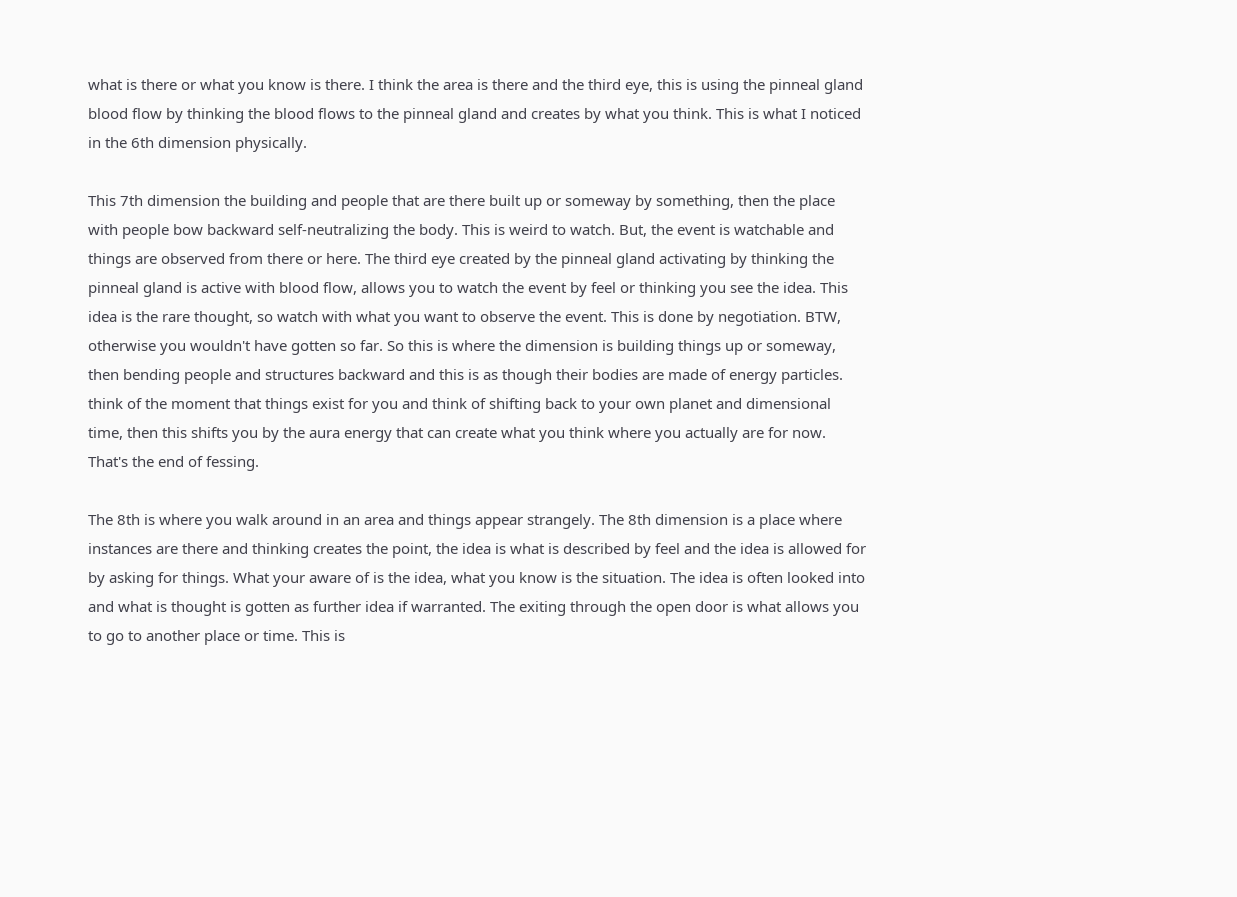what is there or what you know is there. I think the area is there and the third eye, this is using the pinneal gland blood flow by thinking the blood flows to the pinneal gland and creates by what you think. This is what I noticed in the 6th dimension physically.

This 7th dimension the building and people that are there built up or someway by something, then the place with people bow backward self-neutralizing the body. This is weird to watch. But, the event is watchable and things are observed from there or here. The third eye created by the pinneal gland activating by thinking the pinneal gland is active with blood flow, allows you to watch the event by feel or thinking you see the idea. This idea is the rare thought, so watch with what you want to observe the event. This is done by negotiation. BTW, otherwise you wouldn't have gotten so far. So this is where the dimension is building things up or someway, then bending people and structures backward and this is as though their bodies are made of energy particles. think of the moment that things exist for you and think of shifting back to your own planet and dimensional time, then this shifts you by the aura energy that can create what you think where you actually are for now. That's the end of fessing.

The 8th is where you walk around in an area and things appear strangely. The 8th dimension is a place where instances are there and thinking creates the point, the idea is what is described by feel and the idea is allowed for by asking for things. What your aware of is the idea, what you know is the situation. The idea is often looked into and what is thought is gotten as further idea if warranted. The exiting through the open door is what allows you to go to another place or time. This is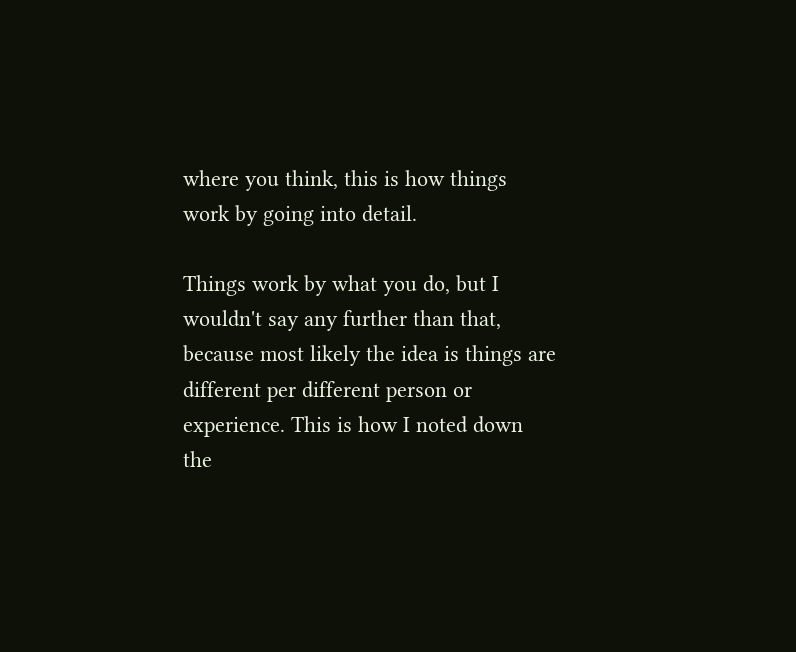where you think, this is how things work by going into detail.

Things work by what you do, but I wouldn't say any further than that, because most likely the idea is things are different per different person or experience. This is how I noted down the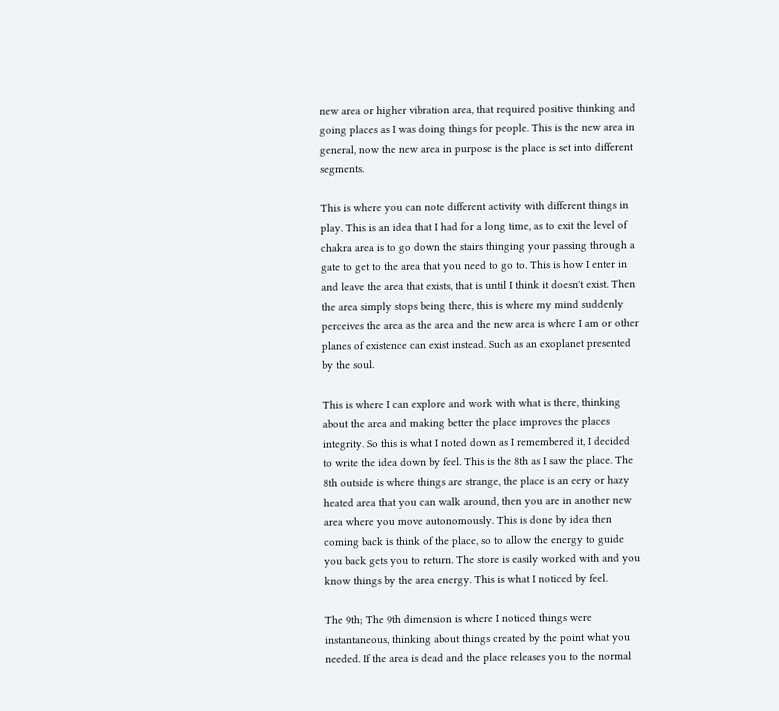new area or higher vibration area, that required positive thinking and going places as I was doing things for people. This is the new area in general, now the new area in purpose is the place is set into different segments.

This is where you can note different activity with different things in play. This is an idea that I had for a long time, as to exit the level of chakra area is to go down the stairs thinging your passing through a gate to get to the area that you need to go to. This is how I enter in and leave the area that exists, that is until I think it doesn't exist. Then the area simply stops being there, this is where my mind suddenly perceives the area as the area and the new area is where I am or other planes of existence can exist instead. Such as an exoplanet presented by the soul.

This is where I can explore and work with what is there, thinking about the area and making better the place improves the places integrity. So this is what I noted down as I remembered it, I decided to write the idea down by feel. This is the 8th as I saw the place. The 8th outside is where things are strange, the place is an eery or hazy heated area that you can walk around, then you are in another new area where you move autonomously. This is done by idea then coming back is think of the place, so to allow the energy to guide you back gets you to return. The store is easily worked with and you know things by the area energy. This is what I noticed by feel.

The 9th; The 9th dimension is where I noticed things were instantaneous, thinking about things created by the point what you needed. If the area is dead and the place releases you to the normal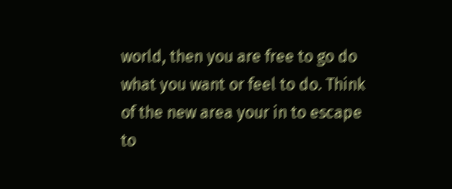world, then you are free to go do what you want or feel to do. Think of the new area your in to escape to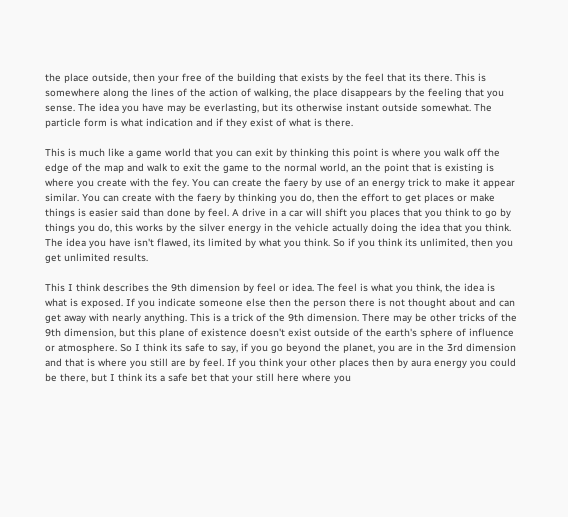the place outside, then your free of the building that exists by the feel that its there. This is somewhere along the lines of the action of walking, the place disappears by the feeling that you sense. The idea you have may be everlasting, but its otherwise instant outside somewhat. The particle form is what indication and if they exist of what is there.

This is much like a game world that you can exit by thinking this point is where you walk off the edge of the map and walk to exit the game to the normal world, an the point that is existing is where you create with the fey. You can create the faery by use of an energy trick to make it appear similar. You can create with the faery by thinking you do, then the effort to get places or make things is easier said than done by feel. A drive in a car will shift you places that you think to go by things you do, this works by the silver energy in the vehicle actually doing the idea that you think. The idea you have isn't flawed, its limited by what you think. So if you think its unlimited, then you get unlimited results.

This I think describes the 9th dimension by feel or idea. The feel is what you think, the idea is what is exposed. If you indicate someone else then the person there is not thought about and can get away with nearly anything. This is a trick of the 9th dimension. There may be other tricks of the 9th dimension, but this plane of existence doesn't exist outside of the earth's sphere of influence or atmosphere. So I think its safe to say, if you go beyond the planet, you are in the 3rd dimension and that is where you still are by feel. If you think your other places then by aura energy you could be there, but I think its a safe bet that your still here where you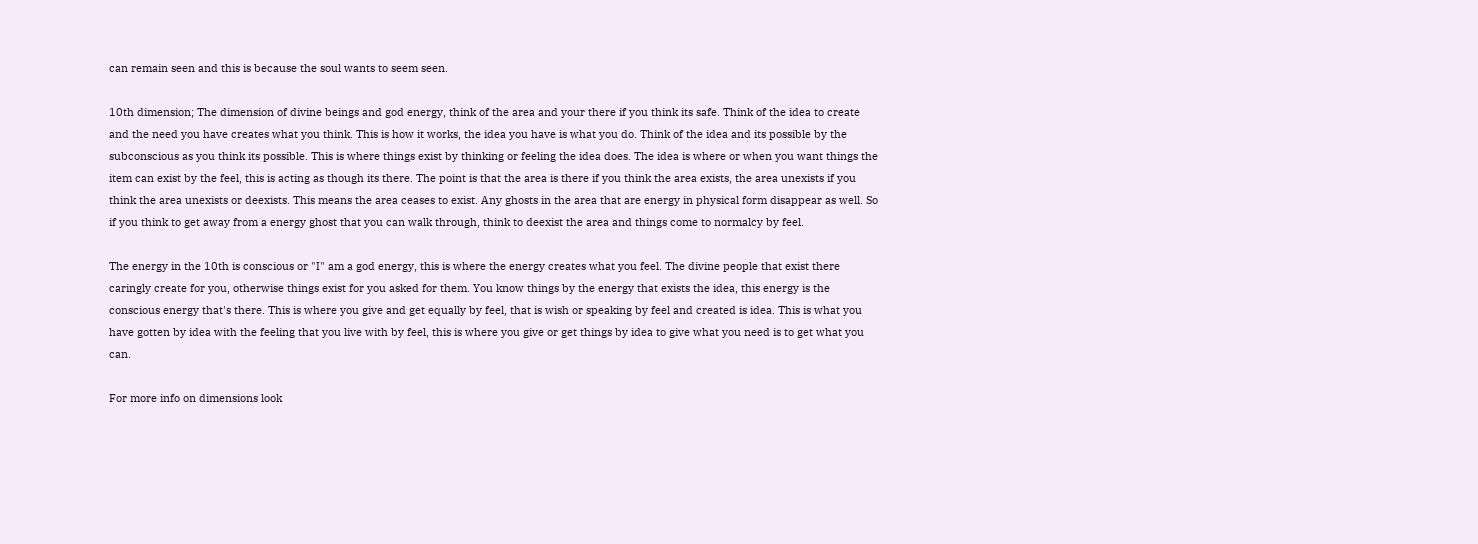can remain seen and this is because the soul wants to seem seen.

10th dimension; The dimension of divine beings and god energy, think of the area and your there if you think its safe. Think of the idea to create and the need you have creates what you think. This is how it works, the idea you have is what you do. Think of the idea and its possible by the subconscious as you think its possible. This is where things exist by thinking or feeling the idea does. The idea is where or when you want things the item can exist by the feel, this is acting as though its there. The point is that the area is there if you think the area exists, the area unexists if you think the area unexists or deexists. This means the area ceases to exist. Any ghosts in the area that are energy in physical form disappear as well. So if you think to get away from a energy ghost that you can walk through, think to deexist the area and things come to normalcy by feel.

The energy in the 10th is conscious or "I" am a god energy, this is where the energy creates what you feel. The divine people that exist there caringly create for you, otherwise things exist for you asked for them. You know things by the energy that exists the idea, this energy is the conscious energy that's there. This is where you give and get equally by feel, that is wish or speaking by feel and created is idea. This is what you have gotten by idea with the feeling that you live with by feel, this is where you give or get things by idea to give what you need is to get what you can.

For more info on dimensions look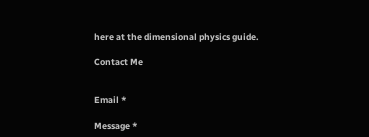here at the dimensional physics guide.

Contact Me


Email *

Message *